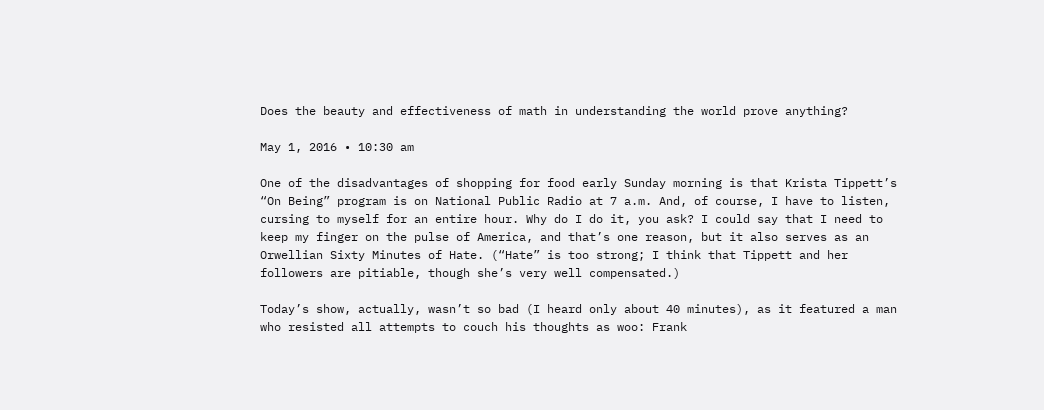Does the beauty and effectiveness of math in understanding the world prove anything?

May 1, 2016 • 10:30 am

One of the disadvantages of shopping for food early Sunday morning is that Krista Tippett’s “On Being” program is on National Public Radio at 7 a.m. And, of course, I have to listen, cursing to myself for an entire hour. Why do I do it, you ask? I could say that I need to keep my finger on the pulse of America, and that’s one reason, but it also serves as an Orwellian Sixty Minutes of Hate. (“Hate” is too strong; I think that Tippett and her followers are pitiable, though she’s very well compensated.)

Today’s show, actually, wasn’t so bad (I heard only about 40 minutes), as it featured a man who resisted all attempts to couch his thoughts as woo: Frank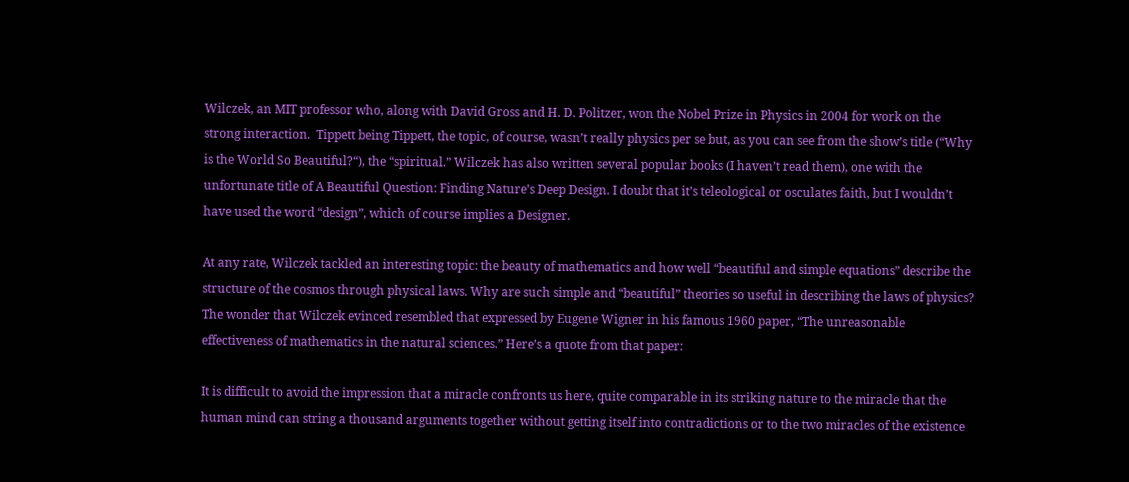Wilczek, an MIT professor who, along with David Gross and H. D. Politzer, won the Nobel Prize in Physics in 2004 for work on the strong interaction.  Tippett being Tippett, the topic, of course, wasn’t really physics per se but, as you can see from the show’s title (“Why is the World So Beautiful?“), the “spiritual.” Wilczek has also written several popular books (I haven’t read them), one with the unfortunate title of A Beautiful Question: Finding Nature’s Deep Design. I doubt that it’s teleological or osculates faith, but I wouldn’t have used the word “design”, which of course implies a Designer.

At any rate, Wilczek tackled an interesting topic: the beauty of mathematics and how well “beautiful and simple equations” describe the structure of the cosmos through physical laws. Why are such simple and “beautiful” theories so useful in describing the laws of physics? The wonder that Wilczek evinced resembled that expressed by Eugene Wigner in his famous 1960 paper, “The unreasonable effectiveness of mathematics in the natural sciences.” Here’s a quote from that paper:

It is difficult to avoid the impression that a miracle confronts us here, quite comparable in its striking nature to the miracle that the human mind can string a thousand arguments together without getting itself into contradictions or to the two miracles of the existence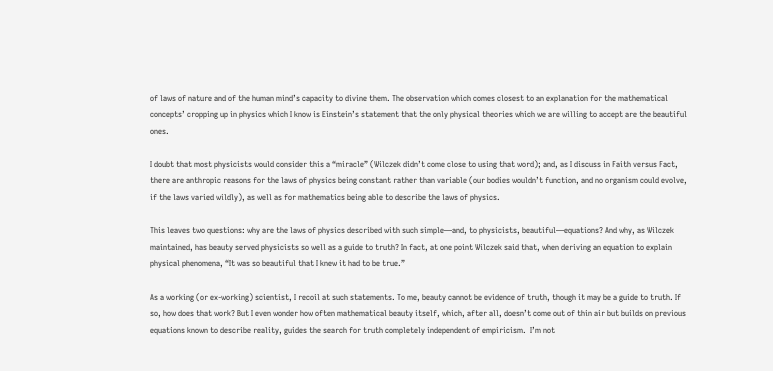of laws of nature and of the human mind’s capacity to divine them. The observation which comes closest to an explanation for the mathematical concepts’ cropping up in physics which I know is Einstein’s statement that the only physical theories which we are willing to accept are the beautiful ones.

I doubt that most physicists would consider this a “miracle” (Wilczek didn’t come close to using that word); and, as I discuss in Faith versus Fact, there are anthropic reasons for the laws of physics being constant rather than variable (our bodies wouldn’t function, and no organism could evolve, if the laws varied wildly), as well as for mathematics being able to describe the laws of physics.

This leaves two questions: why are the laws of physics described with such simple—and, to physicists, beautiful—equations? And why, as Wilczek maintained, has beauty served physicists so well as a guide to truth? In fact, at one point Wilczek said that, when deriving an equation to explain physical phenomena, “It was so beautiful that I knew it had to be true.”

As a working (or ex-working) scientist, I recoil at such statements. To me, beauty cannot be evidence of truth, though it may be a guide to truth. If so, how does that work? But I even wonder how often mathematical beauty itself, which, after all, doesn’t come out of thin air but builds on previous equations known to describe reality, guides the search for truth completely independent of empiricism.  I’m not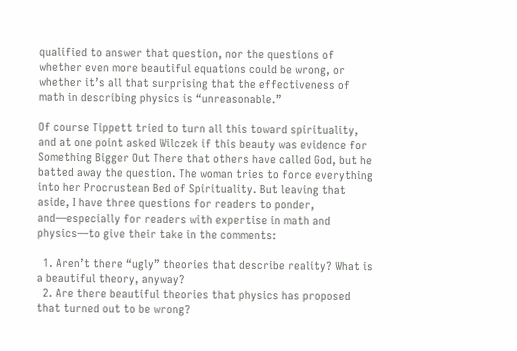qualified to answer that question, nor the questions of whether even more beautiful equations could be wrong, or whether it’s all that surprising that the effectiveness of math in describing physics is “unreasonable.”

Of course Tippett tried to turn all this toward spirituality, and at one point asked Wilczek if this beauty was evidence for Something Bigger Out There that others have called God, but he batted away the question. The woman tries to force everything into her Procrustean Bed of Spirituality. But leaving that aside, I have three questions for readers to ponder, and—especially for readers with expertise in math and physics—to give their take in the comments:

  1. Aren’t there “ugly” theories that describe reality? What is a beautiful theory, anyway?
  2. Are there beautiful theories that physics has proposed that turned out to be wrong?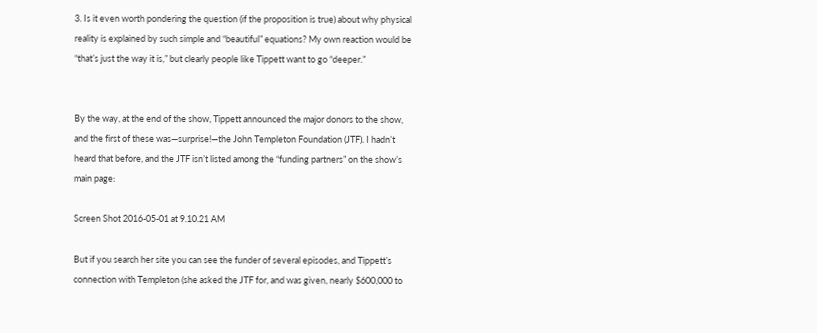3. Is it even worth pondering the question (if the proposition is true) about why physical reality is explained by such simple and “beautiful” equations? My own reaction would be “that’s just the way it is,” but clearly people like Tippett want to go “deeper.”


By the way, at the end of the show, Tippett announced the major donors to the show, and the first of these was—surprise!—the John Templeton Foundation (JTF). I hadn’t heard that before, and the JTF isn’t listed among the “funding partners” on the show’s main page:

Screen Shot 2016-05-01 at 9.10.21 AM

But if you search her site you can see the funder of several episodes, and Tippett’s connection with Templeton (she asked the JTF for, and was given, nearly $600,000 to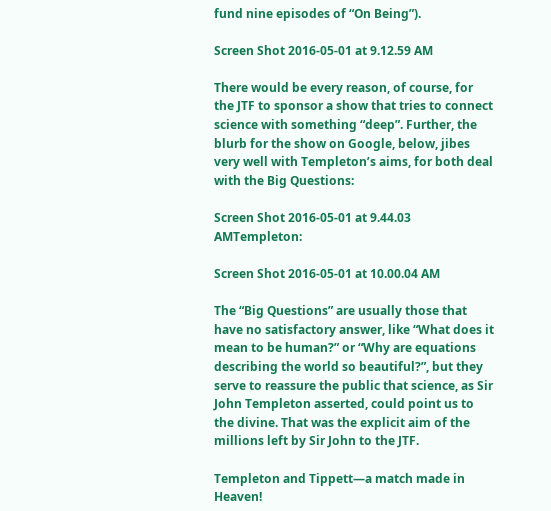fund nine episodes of “On Being”).

Screen Shot 2016-05-01 at 9.12.59 AM

There would be every reason, of course, for the JTF to sponsor a show that tries to connect science with something “deep”. Further, the blurb for the show on Google, below, jibes very well with Templeton’s aims, for both deal with the Big Questions:

Screen Shot 2016-05-01 at 9.44.03 AMTempleton:

Screen Shot 2016-05-01 at 10.00.04 AM

The “Big Questions” are usually those that have no satisfactory answer, like “What does it mean to be human?” or “Why are equations describing the world so beautiful?”, but they serve to reassure the public that science, as Sir John Templeton asserted, could point us to the divine. That was the explicit aim of the millions left by Sir John to the JTF.

Templeton and Tippett—a match made in Heaven!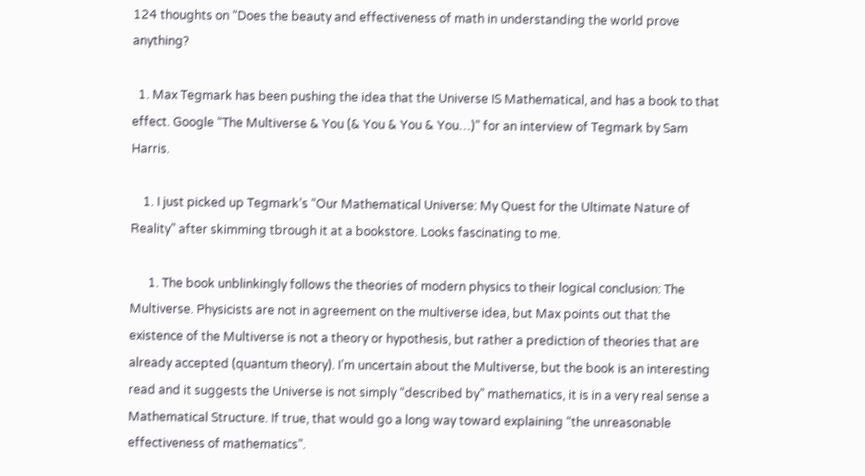124 thoughts on “Does the beauty and effectiveness of math in understanding the world prove anything?

  1. Max Tegmark has been pushing the idea that the Universe IS Mathematical, and has a book to that effect. Google “The Multiverse & You (& You & You & You…)” for an interview of Tegmark by Sam Harris.

    1. I just picked up Tegmark’s “Our Mathematical Universe: My Quest for the Ultimate Nature of Reality” after skimming tbrough it at a bookstore. Looks fascinating to me.

      1. The book unblinkingly follows the theories of modern physics to their logical conclusion: The Multiverse. Physicists are not in agreement on the multiverse idea, but Max points out that the existence of the Multiverse is not a theory or hypothesis, but rather a prediction of theories that are already accepted (quantum theory). I’m uncertain about the Multiverse, but the book is an interesting read and it suggests the Universe is not simply “described by” mathematics, it is in a very real sense a Mathematical Structure. If true, that would go a long way toward explaining “the unreasonable effectiveness of mathematics”.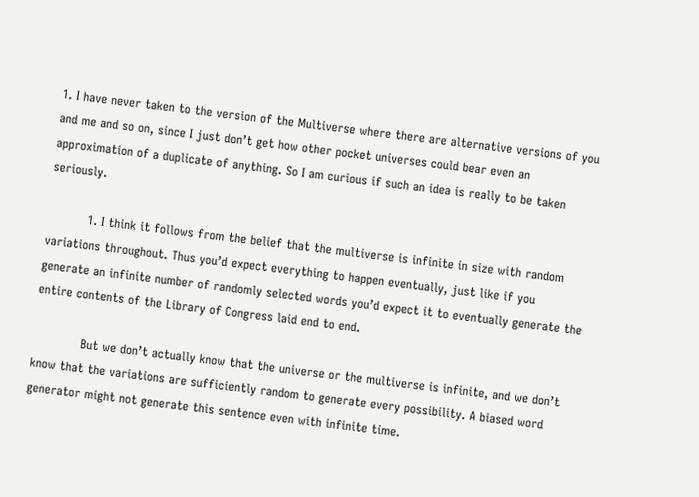1. I have never taken to the version of the Multiverse where there are alternative versions of you and me and so on, since I just don’t get how other pocket universes could bear even an approximation of a duplicate of anything. So I am curious if such an idea is really to be taken seriously.

          1. I think it follows from the belief that the multiverse is infinite in size with random variations throughout. Thus you’d expect everything to happen eventually, just like if you generate an infinite number of randomly selected words you’d expect it to eventually generate the entire contents of the Library of Congress laid end to end.

            But we don’t actually know that the universe or the multiverse is infinite, and we don’t know that the variations are sufficiently random to generate every possibility. A biased word generator might not generate this sentence even with infinite time.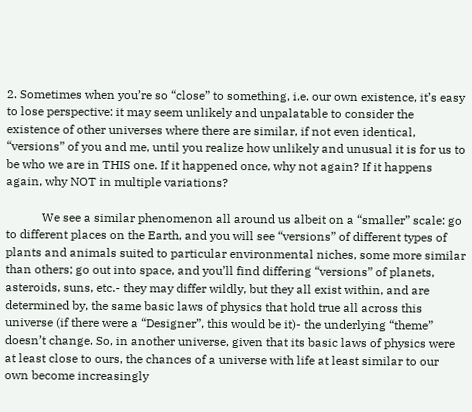2. Sometimes when you’re so “close” to something, i.e. our own existence, it’s easy to lose perspective: it may seem unlikely and unpalatable to consider the existence of other universes where there are similar, if not even identical, “versions” of you and me, until you realize how unlikely and unusual it is for us to be who we are in THIS one. If it happened once, why not again? If it happens again, why NOT in multiple variations?

            We see a similar phenomenon all around us albeit on a “smaller” scale: go to different places on the Earth, and you will see “versions” of different types of plants and animals suited to particular environmental niches, some more similar than others; go out into space, and you’ll find differing “versions” of planets, asteroids, suns, etc.- they may differ wildly, but they all exist within, and are determined by, the same basic laws of physics that hold true all across this universe (if there were a “Designer”, this would be it)- the underlying “theme” doesn’t change. So, in another universe, given that its basic laws of physics were at least close to ours, the chances of a universe with life at least similar to our own become increasingly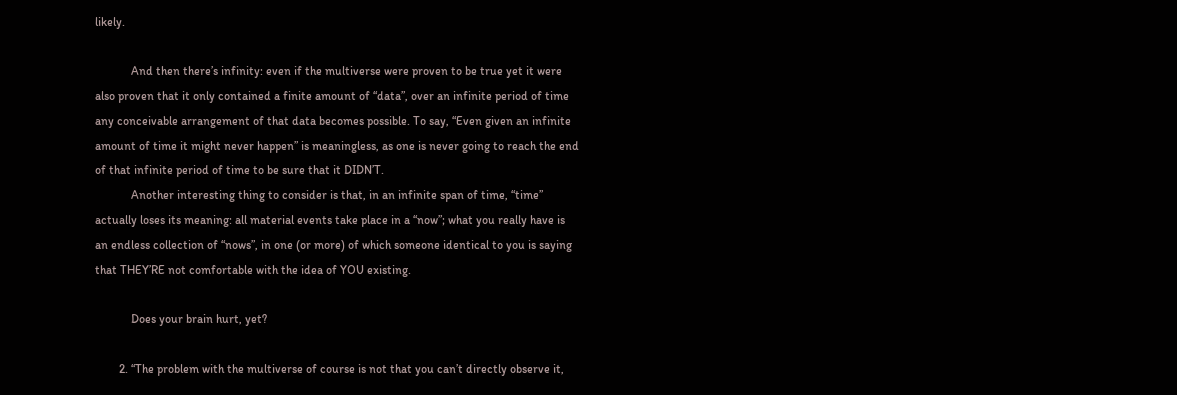likely.

            And then there’s infinity: even if the multiverse were proven to be true yet it were also proven that it only contained a finite amount of “data”, over an infinite period of time any conceivable arrangement of that data becomes possible. To say, “Even given an infinite amount of time it might never happen” is meaningless, as one is never going to reach the end of that infinite period of time to be sure that it DIDN’T.
            Another interesting thing to consider is that, in an infinite span of time, “time” actually loses its meaning: all material events take place in a “now”; what you really have is an endless collection of “nows”, in one (or more) of which someone identical to you is saying that THEY’RE not comfortable with the idea of YOU existing.

            Does your brain hurt, yet?

        2. “The problem with the multiverse of course is not that you can’t directly observe it,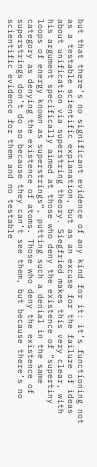but that there’s no significant evidence of any kind for it: it’s functioning not as a testable scientific explanation, but as an excuse for the failure of ideas about unification via superstring theory. Siegfried makes this very clear, with his argument specifically aimed at those who deny the existence of “supertiny loops of energy known as superstrings”, putting such a denial in the same category as denying the existence of atoms. Those who deny the existence of superstrings don’t do so because they can’t see them, but because there’s no scientific evidence for them and no testable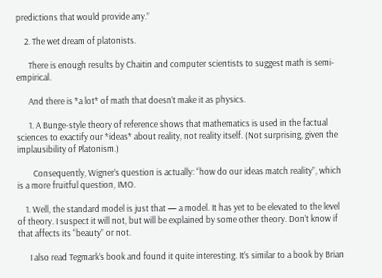predictions that would provide any.”

    2. The wet dream of platonists.

      There is enough results by Chaitin and computer scientists to suggest math is semi-empirical.

      And there is *a lot* of math that doesn’t make it as physics.

      1. A Bunge-style theory of reference shows that mathematics is used in the factual sciences to exactify our *ideas* about reality, not reality itself. (Not surprising, given the implausibility of Platonism.)

        Consequently, Wigner’s question is actually: “how do our ideas match reality”, which is a more fruitful question, IMO.

    1. Well, the standard model is just that — a model. It has yet to be elevated to the level of theory. I suspect it will not, but will be explained by some other theory. Don’t know if that affects its “beauty” or not.

      I also read Tegmark’s book and found it quite interesting. It’s similar to a book by Brian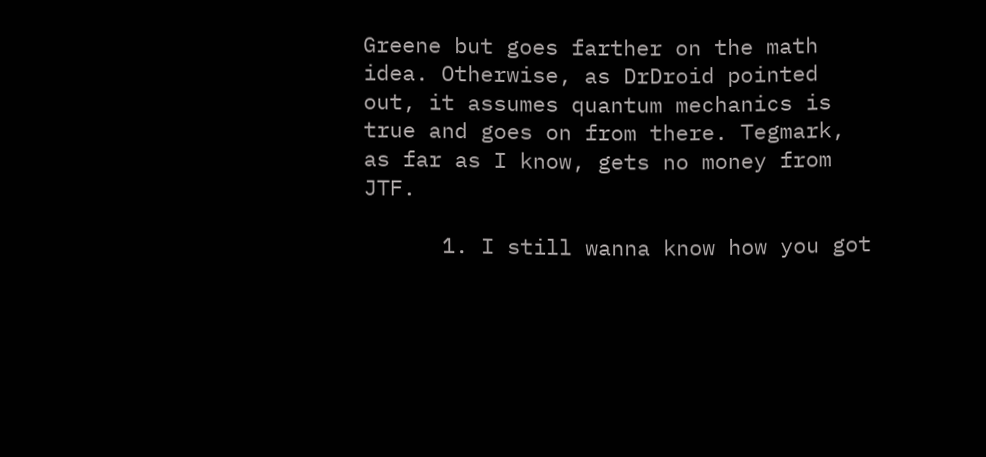Greene but goes farther on the math idea. Otherwise, as DrDroid pointed out, it assumes quantum mechanics is true and goes on from there. Tegmark, as far as I know, gets no money from JTF.

      1. I still wanna know how you got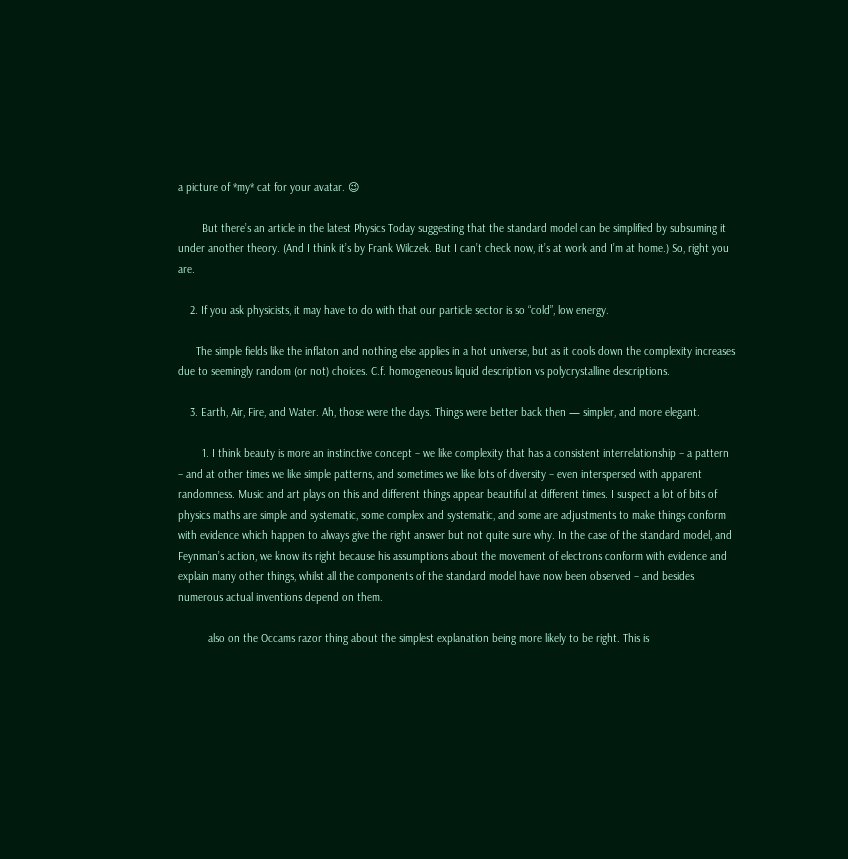a picture of *my* cat for your avatar. 😉

        But there’s an article in the latest Physics Today suggesting that the standard model can be simplified by subsuming it under another theory. (And I think it’s by Frank Wilczek. But I can’t check now, it’s at work and I’m at home.) So, right you are.

    2. If you ask physicists, it may have to do with that our particle sector is so “cold”, low energy.

      The simple fields like the inflaton and nothing else applies in a hot universe, but as it cools down the complexity increases due to seemingly random (or not) choices. C.f. homogeneous liquid description vs polycrystalline descriptions.

    3. Earth, Air, Fire, and Water. Ah, those were the days. Things were better back then — simpler, and more elegant.

        1. I think beauty is more an instinctive concept – we like complexity that has a consistent interrelationship – a pattern – and at other times we like simple patterns, and sometimes we like lots of diversity – even interspersed with apparent randomness. Music and art plays on this and different things appear beautiful at different times. I suspect a lot of bits of physics maths are simple and systematic, some complex and systematic, and some are adjustments to make things conform with evidence which happen to always give the right answer but not quite sure why. In the case of the standard model, and Feynman’s action, we know its right because his assumptions about the movement of electrons conform with evidence and explain many other things, whilst all the components of the standard model have now been observed – and besides numerous actual inventions depend on them.

          also on the Occams razor thing about the simplest explanation being more likely to be right. This is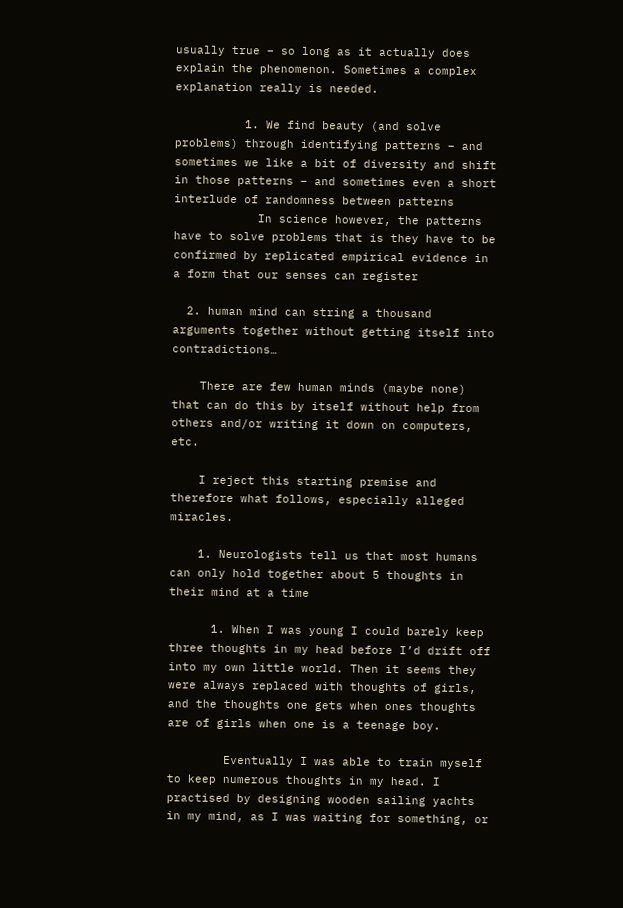usually true – so long as it actually does explain the phenomenon. Sometimes a complex explanation really is needed.

          1. We find beauty (and solve problems) through identifying patterns – and sometimes we like a bit of diversity and shift in those patterns – and sometimes even a short interlude of randomness between patterns
            In science however, the patterns have to solve problems that is they have to be confirmed by replicated empirical evidence in a form that our senses can register

  2. human mind can string a thousand arguments together without getting itself into contradictions…

    There are few human minds (maybe none) that can do this by itself without help from others and/or writing it down on computers, etc.

    I reject this starting premise and therefore what follows, especially alleged miracles.

    1. Neurologists tell us that most humans can only hold together about 5 thoughts in their mind at a time

      1. When I was young I could barely keep three thoughts in my head before I’d drift off into my own little world. Then it seems they were always replaced with thoughts of girls, and the thoughts one gets when ones thoughts are of girls when one is a teenage boy.

        Eventually I was able to train myself to keep numerous thoughts in my head. I practised by designing wooden sailing yachts in my mind, as I was waiting for something, or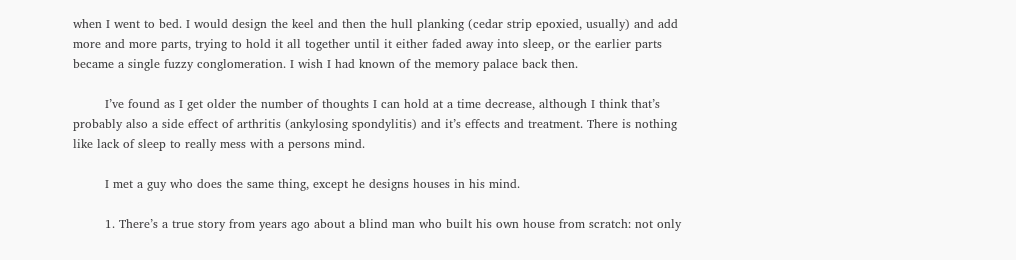when I went to bed. I would design the keel and then the hull planking (cedar strip epoxied, usually) and add more and more parts, trying to hold it all together until it either faded away into sleep, or the earlier parts became a single fuzzy conglomeration. I wish I had known of the memory palace back then.

        I’ve found as I get older the number of thoughts I can hold at a time decrease, although I think that’s probably also a side effect of arthritis (ankylosing spondylitis) and it’s effects and treatment. There is nothing like lack of sleep to really mess with a persons mind.

        I met a guy who does the same thing, except he designs houses in his mind.

        1. There’s a true story from years ago about a blind man who built his own house from scratch: not only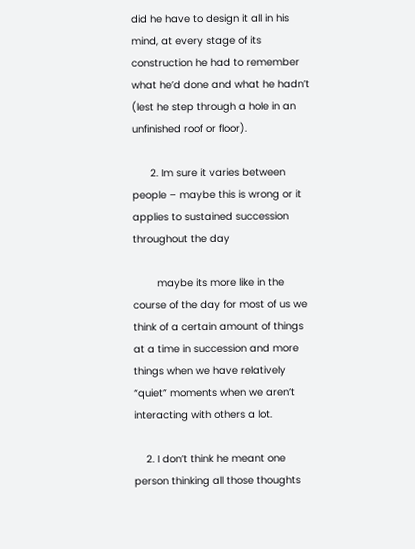did he have to design it all in his mind, at every stage of its construction he had to remember what he’d done and what he hadn’t (lest he step through a hole in an unfinished roof or floor).

      2. Im sure it varies between people – maybe this is wrong or it applies to sustained succession throughout the day

        maybe its more like in the course of the day for most of us we think of a certain amount of things at a time in succession and more things when we have relatively “quiet” moments when we aren’t interacting with others a lot.

    2. I don’t think he meant one person thinking all those thoughts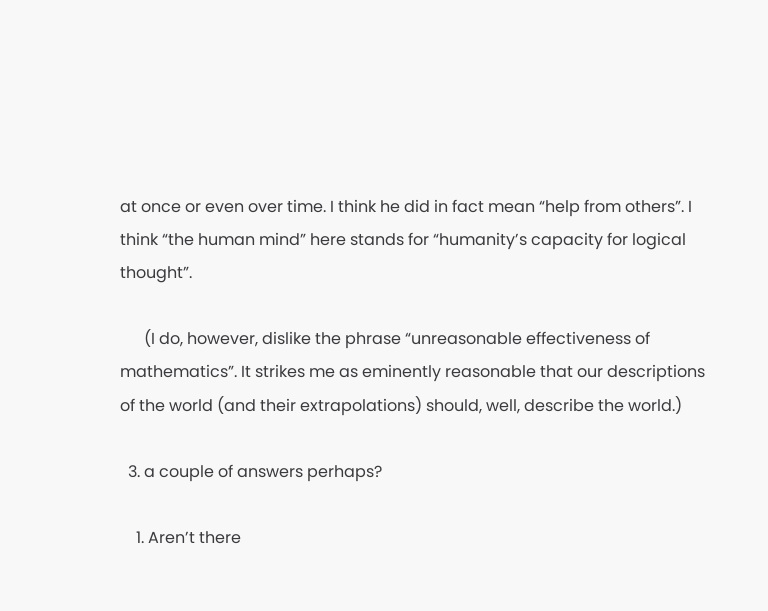at once or even over time. I think he did in fact mean “help from others”. I think “the human mind” here stands for “humanity’s capacity for logical thought”.

      (I do, however, dislike the phrase “unreasonable effectiveness of mathematics”. It strikes me as eminently reasonable that our descriptions of the world (and their extrapolations) should, well, describe the world.)

  3. a couple of answers perhaps?

    1. Aren’t there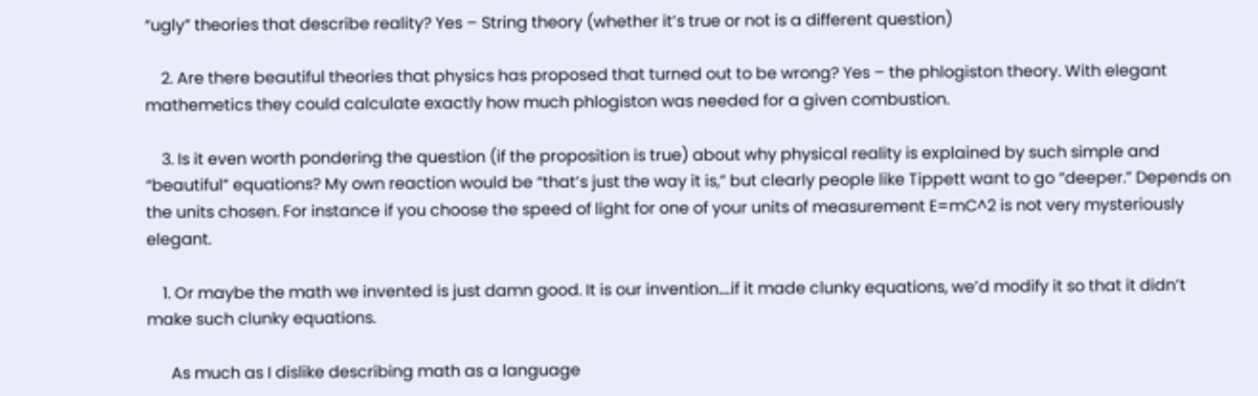“ugly” theories that describe reality? Yes – String theory (whether it’s true or not is a different question)

    2. Are there beautiful theories that physics has proposed that turned out to be wrong? Yes – the phlogiston theory. With elegant mathemetics they could calculate exactly how much phlogiston was needed for a given combustion.

    3. Is it even worth pondering the question (if the proposition is true) about why physical reality is explained by such simple and “beautiful” equations? My own reaction would be “that’s just the way it is,” but clearly people like Tippett want to go “deeper.” Depends on the units chosen. For instance if you choose the speed of light for one of your units of measurement E=mC^2 is not very mysteriously elegant.

    1. Or maybe the math we invented is just damn good. It is our invention….if it made clunky equations, we’d modify it so that it didn’t make such clunky equations.

      As much as I dislike describing math as a language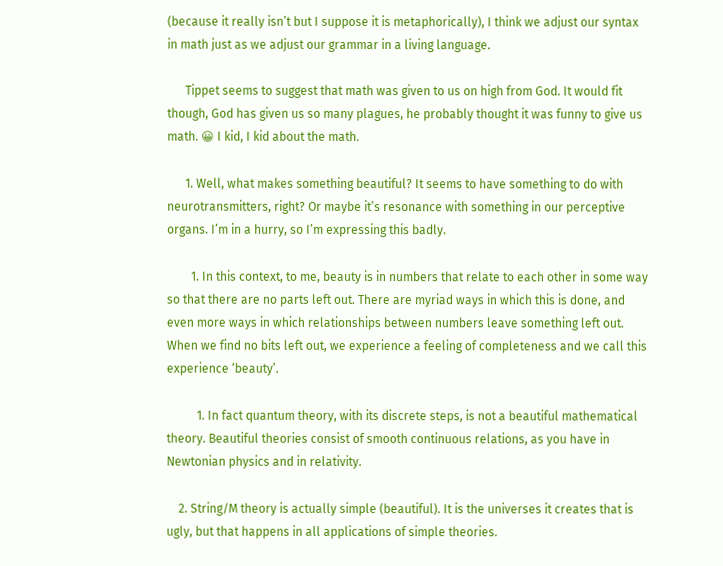(because it really isn’t but I suppose it is metaphorically), I think we adjust our syntax in math just as we adjust our grammar in a living language.

      Tippet seems to suggest that math was given to us on high from God. It would fit though, God has given us so many plagues, he probably thought it was funny to give us math. 😀 I kid, I kid about the math.

      1. Well, what makes something beautiful? It seems to have something to do with neurotransmitters, right? Or maybe it’s resonance with something in our perceptive organs. I’m in a hurry, so I’m expressing this badly.

        1. In this context, to me, beauty is in numbers that relate to each other in some way so that there are no parts left out. There are myriad ways in which this is done, and even more ways in which relationships between numbers leave something left out. When we find no bits left out, we experience a feeling of completeness and we call this experience ‘beauty’.

          1. In fact quantum theory, with its discrete steps, is not a beautiful mathematical theory. Beautiful theories consist of smooth continuous relations, as you have in Newtonian physics and in relativity.

    2. String/M theory is actually simple (beautiful). It is the universes it creates that is ugly, but that happens in all applications of simple theories.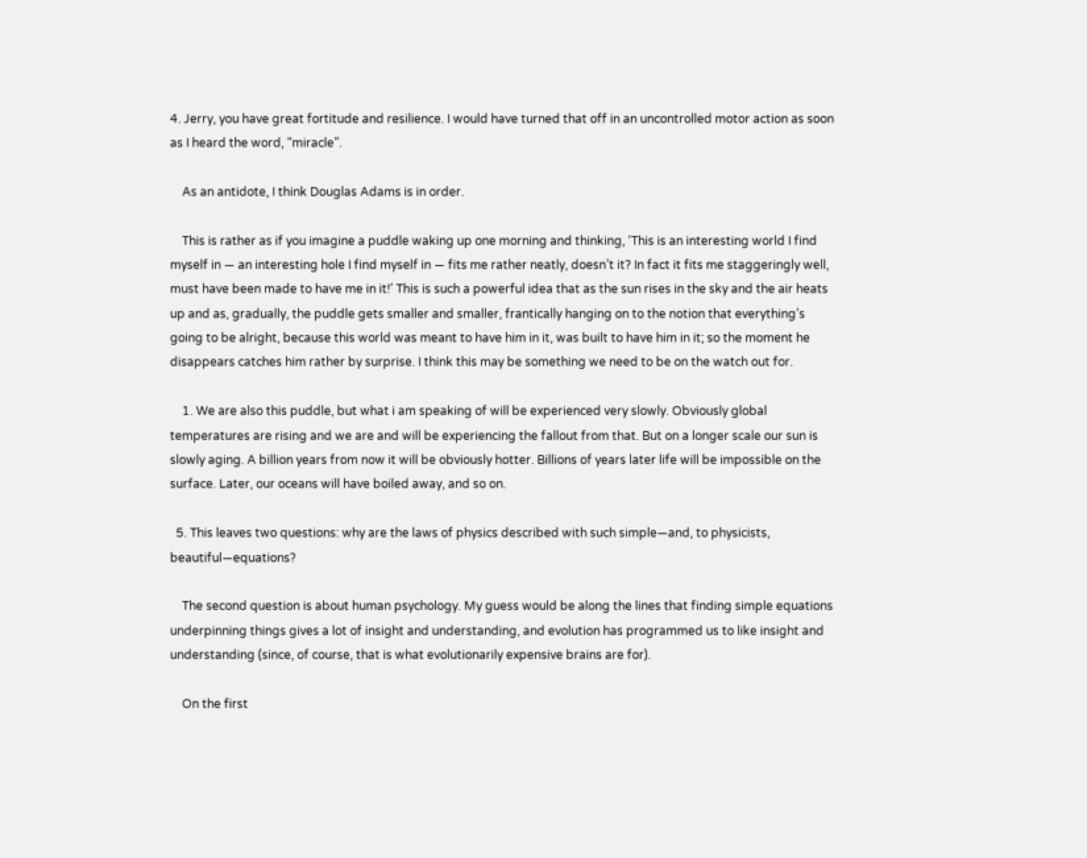4. Jerry, you have great fortitude and resilience. I would have turned that off in an uncontrolled motor action as soon as I heard the word, “miracle”.

    As an antidote, I think Douglas Adams is in order.

    This is rather as if you imagine a puddle waking up one morning and thinking, ‘This is an interesting world I find myself in — an interesting hole I find myself in — fits me rather neatly, doesn’t it? In fact it fits me staggeringly well, must have been made to have me in it!’ This is such a powerful idea that as the sun rises in the sky and the air heats up and as, gradually, the puddle gets smaller and smaller, frantically hanging on to the notion that everything’s going to be alright, because this world was meant to have him in it, was built to have him in it; so the moment he disappears catches him rather by surprise. I think this may be something we need to be on the watch out for.

    1. We are also this puddle, but what i am speaking of will be experienced very slowly. Obviously global temperatures are rising and we are and will be experiencing the fallout from that. But on a longer scale our sun is slowly aging. A billion years from now it will be obviously hotter. Billions of years later life will be impossible on the surface. Later, our oceans will have boiled away, and so on.

  5. This leaves two questions: why are the laws of physics described with such simple—and, to physicists, beautiful—equations?

    The second question is about human psychology. My guess would be along the lines that finding simple equations underpinning things gives a lot of insight and understanding, and evolution has programmed us to like insight and understanding (since, of course, that is what evolutionarily expensive brains are for).

    On the first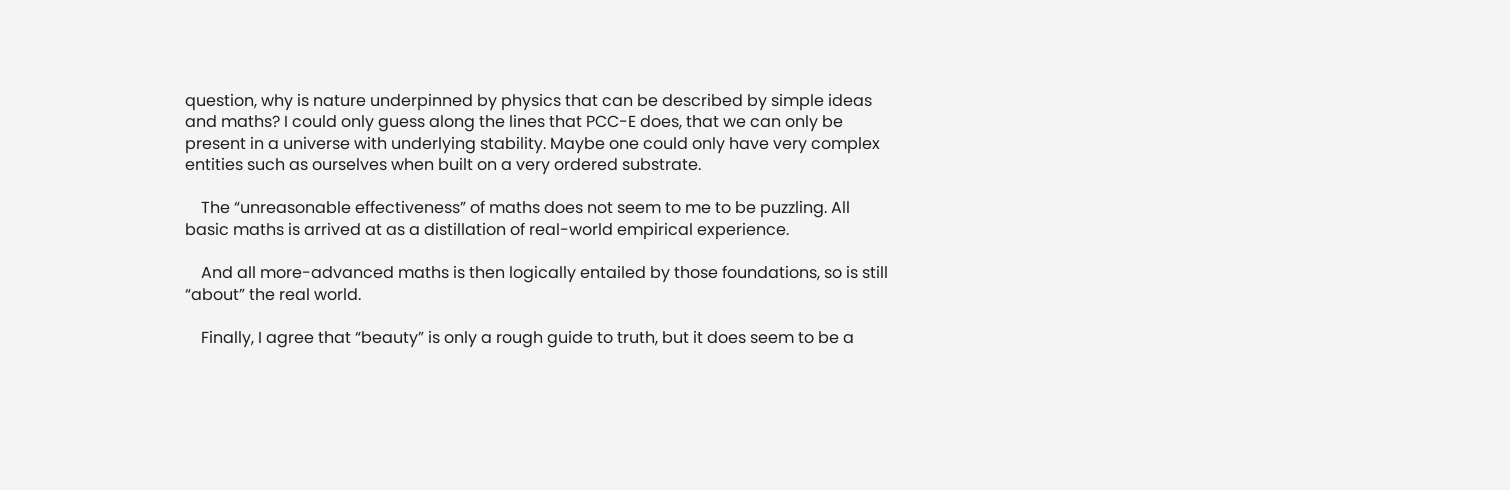question, why is nature underpinned by physics that can be described by simple ideas and maths? I could only guess along the lines that PCC-E does, that we can only be present in a universe with underlying stability. Maybe one could only have very complex entities such as ourselves when built on a very ordered substrate.

    The “unreasonable effectiveness” of maths does not seem to me to be puzzling. All basic maths is arrived at as a distillation of real-world empirical experience.

    And all more-advanced maths is then logically entailed by those foundations, so is still “about” the real world.

    Finally, I agree that “beauty” is only a rough guide to truth, but it does seem to be a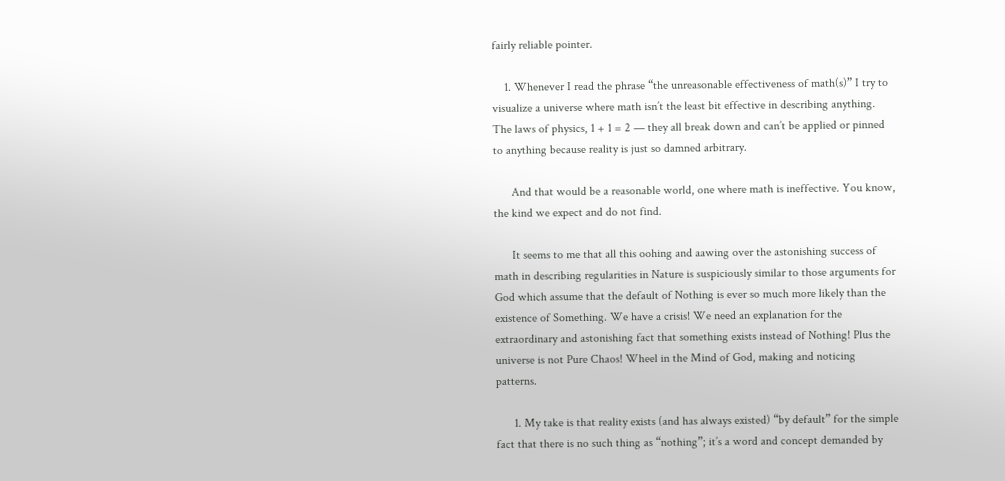fairly reliable pointer.

    1. Whenever I read the phrase “the unreasonable effectiveness of math(s)” I try to visualize a universe where math isn’t the least bit effective in describing anything. The laws of physics, 1 + 1 = 2 — they all break down and can’t be applied or pinned to anything because reality is just so damned arbitrary.

      And that would be a reasonable world, one where math is ineffective. You know, the kind we expect and do not find.

      It seems to me that all this oohing and aawing over the astonishing success of math in describing regularities in Nature is suspiciously similar to those arguments for God which assume that the default of Nothing is ever so much more likely than the existence of Something. We have a crisis! We need an explanation for the extraordinary and astonishing fact that something exists instead of Nothing! Plus the universe is not Pure Chaos! Wheel in the Mind of God, making and noticing patterns.

      1. My take is that reality exists (and has always existed) “by default” for the simple fact that there is no such thing as “nothing”; it’s a word and concept demanded by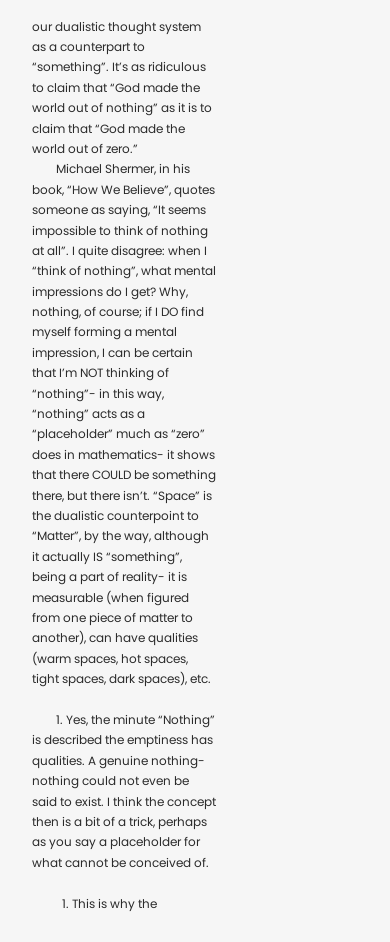our dualistic thought system as a counterpart to “something”. It’s as ridiculous to claim that “God made the world out of nothing” as it is to claim that “God made the world out of zero.”
        Michael Shermer, in his book, “How We Believe”, quotes someone as saying, “It seems impossible to think of nothing at all”. I quite disagree: when I “think of nothing”, what mental impressions do I get? Why, nothing, of course; if I DO find myself forming a mental impression, I can be certain that I’m NOT thinking of “nothing”- in this way, “nothing” acts as a “placeholder” much as “zero” does in mathematics- it shows that there COULD be something there, but there isn’t. “Space” is the dualistic counterpoint to “Matter”, by the way, although it actually IS “something”, being a part of reality- it is measurable (when figured from one piece of matter to another), can have qualities (warm spaces, hot spaces, tight spaces, dark spaces), etc.

        1. Yes, the minute “Nothing” is described the emptiness has qualities. A genuine nothing-nothing could not even be said to exist. I think the concept then is a bit of a trick, perhaps as you say a placeholder for what cannot be conceived of.

          1. This is why the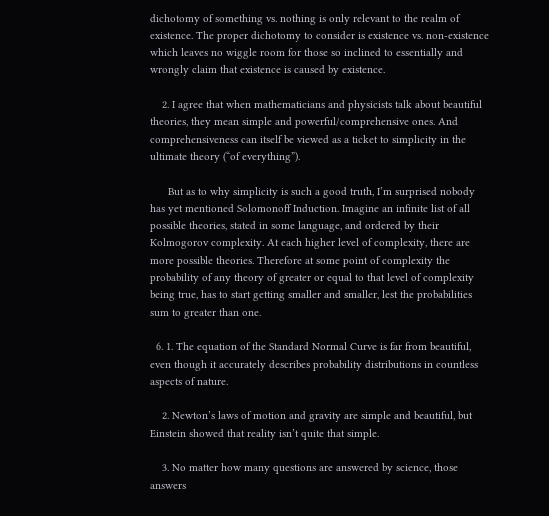dichotomy of something vs. nothing is only relevant to the realm of existence. The proper dichotomy to consider is existence vs. non-existence which leaves no wiggle room for those so inclined to essentially and wrongly claim that existence is caused by existence.

    2. I agree that when mathematicians and physicists talk about beautiful theories, they mean simple and powerful/comprehensive ones. And comprehensiveness can itself be viewed as a ticket to simplicity in the ultimate theory (“of everything”).

      But as to why simplicity is such a good truth, I’m surprised nobody has yet mentioned Solomonoff Induction. Imagine an infinite list of all possible theories, stated in some language, and ordered by their Kolmogorov complexity. At each higher level of complexity, there are more possible theories. Therefore at some point of complexity the probability of any theory of greater or equal to that level of complexity being true, has to start getting smaller and smaller, lest the probabilities sum to greater than one.

  6. 1. The equation of the Standard Normal Curve is far from beautiful, even though it accurately describes probability distributions in countless aspects of nature.

    2. Newton’s laws of motion and gravity are simple and beautiful, but Einstein showed that reality isn’t quite that simple.

    3. No matter how many questions are answered by science, those answers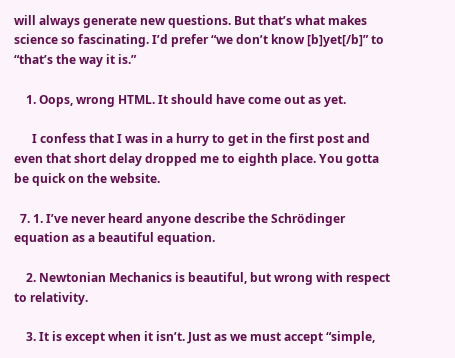will always generate new questions. But that’s what makes science so fascinating. I’d prefer “we don’t know [b]yet[/b]” to “that’s the way it is.”

    1. Oops, wrong HTML. It should have come out as yet.

      I confess that I was in a hurry to get in the first post and even that short delay dropped me to eighth place. You gotta be quick on the website.

  7. 1. I’ve never heard anyone describe the Schrödinger equation as a beautiful equation.

    2. Newtonian Mechanics is beautiful, but wrong with respect to relativity.

    3. It is except when it isn’t. Just as we must accept “simple,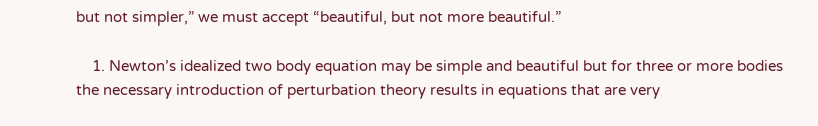but not simpler,” we must accept “beautiful, but not more beautiful.”

    1. Newton’s idealized two body equation may be simple and beautiful but for three or more bodies the necessary introduction of perturbation theory results in equations that are very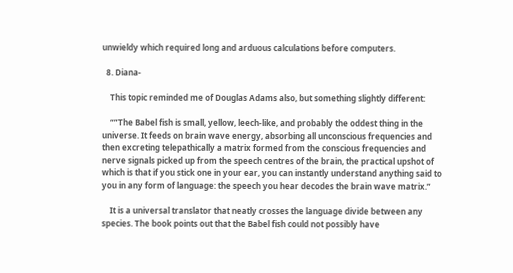unwieldy which required long and arduous calculations before computers.

  8. Diana-

    This topic reminded me of Douglas Adams also, but something slightly different:

    “”The Babel fish is small, yellow, leech-like, and probably the oddest thing in the universe. It feeds on brain wave energy, absorbing all unconscious frequencies and then excreting telepathically a matrix formed from the conscious frequencies and nerve signals picked up from the speech centres of the brain, the practical upshot of which is that if you stick one in your ear, you can instantly understand anything said to you in any form of language: the speech you hear decodes the brain wave matrix.”

    It is a universal translator that neatly crosses the language divide between any species. The book points out that the Babel fish could not possibly have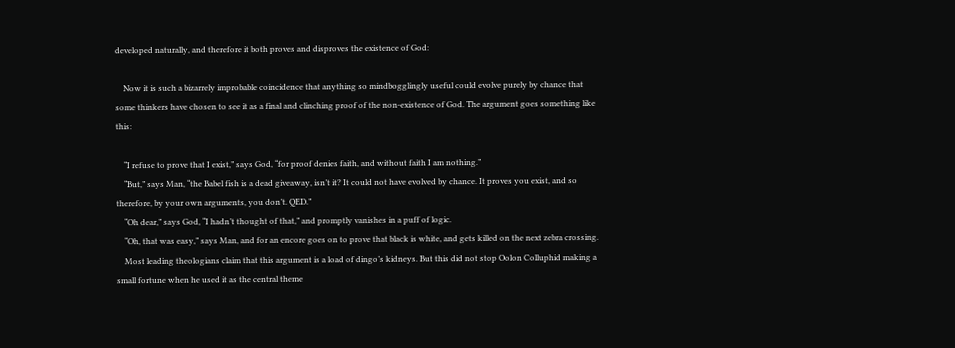developed naturally, and therefore it both proves and disproves the existence of God:

    Now it is such a bizarrely improbable coincidence that anything so mindbogglingly useful could evolve purely by chance that some thinkers have chosen to see it as a final and clinching proof of the non-existence of God. The argument goes something like this:

    “I refuse to prove that I exist,” says God, “for proof denies faith, and without faith I am nothing.”
    “But,” says Man, “the Babel fish is a dead giveaway, isn’t it? It could not have evolved by chance. It proves you exist, and so therefore, by your own arguments, you don’t. QED.”
    “Oh dear,” says God, “I hadn’t thought of that,” and promptly vanishes in a puff of logic.
    “Oh, that was easy,” says Man, and for an encore goes on to prove that black is white, and gets killed on the next zebra crossing.
    Most leading theologians claim that this argument is a load of dingo’s kidneys. But this did not stop Oolon Colluphid making a small fortune when he used it as the central theme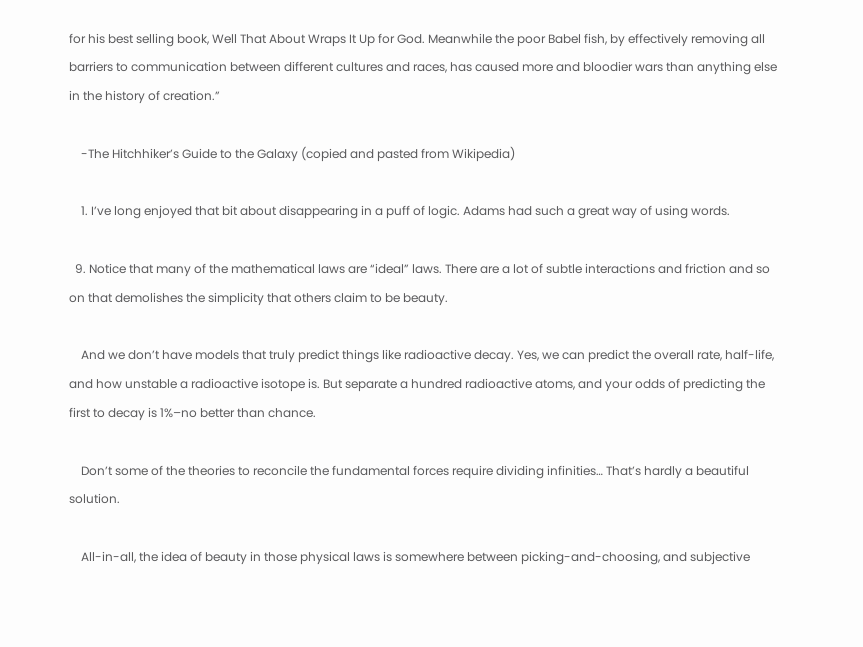for his best selling book, Well That About Wraps It Up for God. Meanwhile the poor Babel fish, by effectively removing all barriers to communication between different cultures and races, has caused more and bloodier wars than anything else in the history of creation.”

    -The Hitchhiker’s Guide to the Galaxy (copied and pasted from Wikipedia)

    1. I’ve long enjoyed that bit about disappearing in a puff of logic. Adams had such a great way of using words.

  9. Notice that many of the mathematical laws are “ideal” laws. There are a lot of subtle interactions and friction and so on that demolishes the simplicity that others claim to be beauty.

    And we don’t have models that truly predict things like radioactive decay. Yes, we can predict the overall rate, half-life, and how unstable a radioactive isotope is. But separate a hundred radioactive atoms, and your odds of predicting the first to decay is 1%–no better than chance.

    Don’t some of the theories to reconcile the fundamental forces require dividing infinities… That’s hardly a beautiful solution.

    All-in-all, the idea of beauty in those physical laws is somewhere between picking-and-choosing, and subjective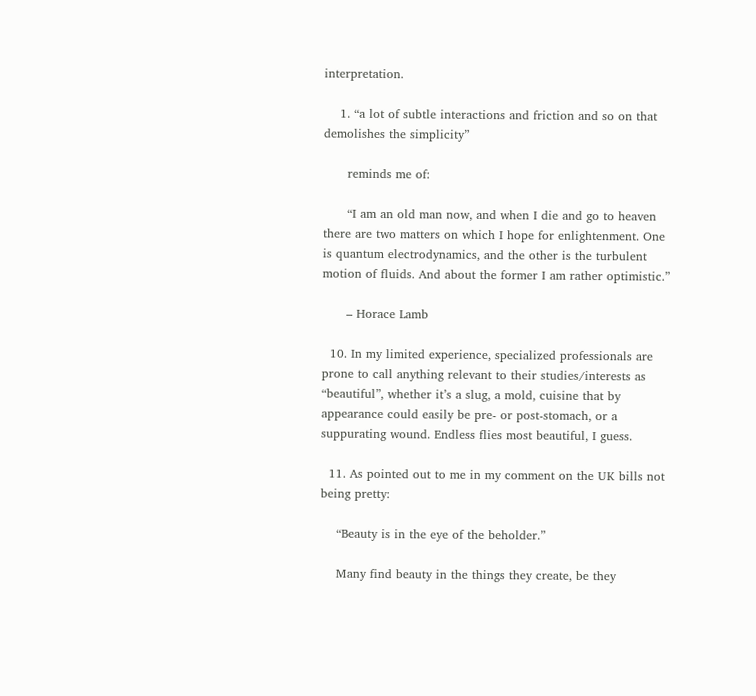interpretation.

    1. “a lot of subtle interactions and friction and so on that demolishes the simplicity”

      reminds me of:

      “I am an old man now, and when I die and go to heaven there are two matters on which I hope for enlightenment. One is quantum electrodynamics, and the other is the turbulent motion of fluids. And about the former I am rather optimistic.”

      – Horace Lamb

  10. In my limited experience, specialized professionals are prone to call anything relevant to their studies/interests as “beautiful”, whether it’s a slug, a mold, cuisine that by appearance could easily be pre- or post-stomach, or a suppurating wound. Endless flies most beautiful, I guess.

  11. As pointed out to me in my comment on the UK bills not being pretty:

    “Beauty is in the eye of the beholder.”

    Many find beauty in the things they create, be they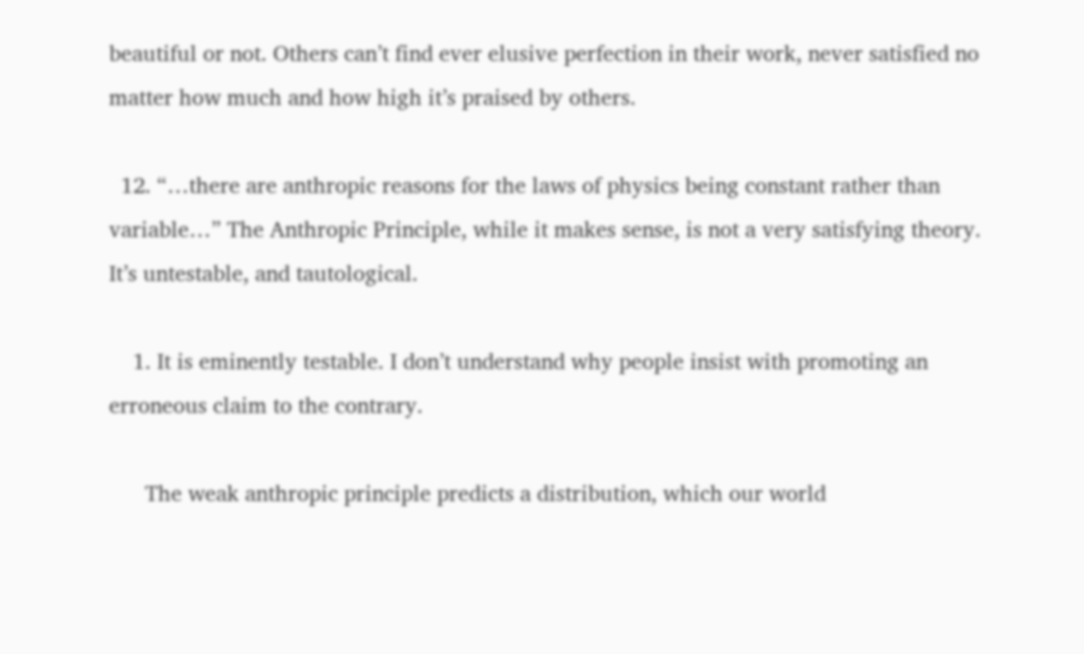beautiful or not. Others can’t find ever elusive perfection in their work, never satisfied no matter how much and how high it’s praised by others.

  12. “…there are anthropic reasons for the laws of physics being constant rather than variable…” The Anthropic Principle, while it makes sense, is not a very satisfying theory. It’s untestable, and tautological.

    1. It is eminently testable. I don’t understand why people insist with promoting an erroneous claim to the contrary.

      The weak anthropic principle predicts a distribution, which our world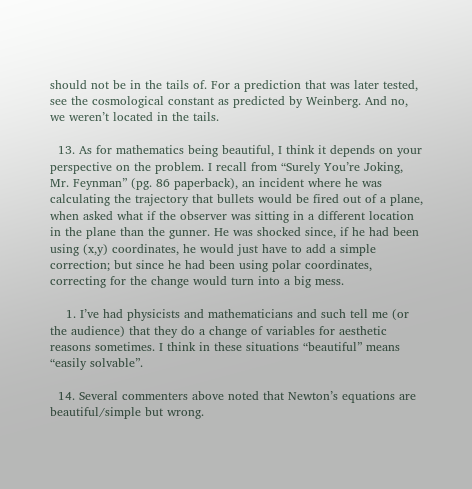should not be in the tails of. For a prediction that was later tested, see the cosmological constant as predicted by Weinberg. And no, we weren’t located in the tails.

  13. As for mathematics being beautiful, I think it depends on your perspective on the problem. I recall from “Surely You’re Joking, Mr. Feynman” (pg. 86 paperback), an incident where he was calculating the trajectory that bullets would be fired out of a plane, when asked what if the observer was sitting in a different location in the plane than the gunner. He was shocked since, if he had been using (x,y) coordinates, he would just have to add a simple correction; but since he had been using polar coordinates, correcting for the change would turn into a big mess.

    1. I’ve had physicists and mathematicians and such tell me (or the audience) that they do a change of variables for aesthetic reasons sometimes. I think in these situations “beautiful” means “easily solvable”.

  14. Several commenters above noted that Newton’s equations are beautiful/simple but wrong.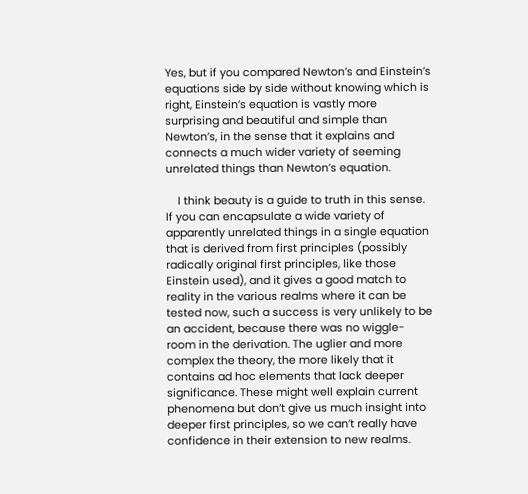Yes, but if you compared Newton’s and Einstein’s equations side by side without knowing which is right, Einstein’s equation is vastly more surprising and beautiful and simple than Newton’s, in the sense that it explains and connects a much wider variety of seeming unrelated things than Newton’s equation.

    I think beauty is a guide to truth in this sense. If you can encapsulate a wide variety of apparently unrelated things in a single equation that is derived from first principles (possibly radically original first principles, like those Einstein used), and it gives a good match to reality in the various realms where it can be tested now, such a success is very unlikely to be an accident, because there was no wiggle-room in the derivation. The uglier and more complex the theory, the more likely that it contains ad hoc elements that lack deeper significance. These might well explain current phenomena but don’t give us much insight into deeper first principles, so we can’t really have confidence in their extension to new realms.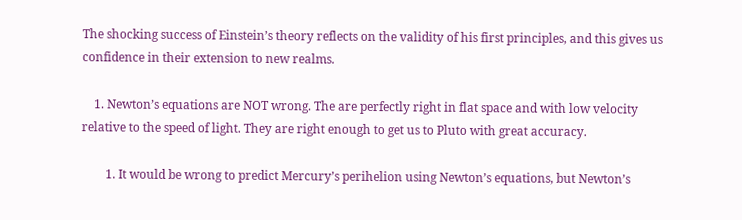The shocking success of Einstein’s theory reflects on the validity of his first principles, and this gives us confidence in their extension to new realms.

    1. Newton’s equations are NOT wrong. The are perfectly right in flat space and with low velocity relative to the speed of light. They are right enough to get us to Pluto with great accuracy.

        1. It would be wrong to predict Mercury’s perihelion using Newton’s equations, but Newton’s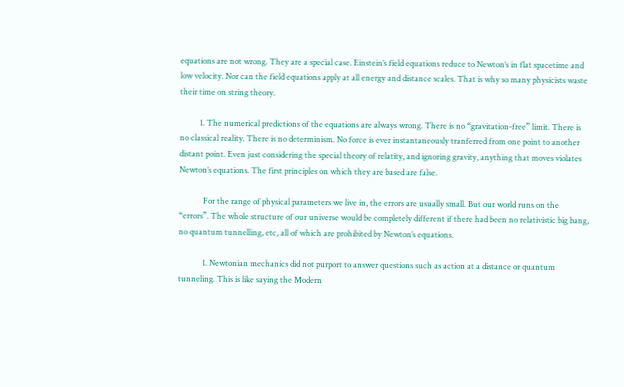equations are not wrong. They are a special case. Einstein’s field equations reduce to Newton’s in flat spacetime and low velocity. Nor can the field equations apply at all energy and distance scales. That is why so many physicists waste their time on string theory.

          1. The numerical predictions of the equations are always wrong. There is no “gravitation-free” limit. There is no classical reality. There is no determinism. No force is ever instantaneously tranferred from one point to another distant point. Even just considering the special theory of relatity, and ignoring gravity, anything that moves violates Newton’s equations. The first principles on which they are based are false.

            For the range of physical parameters we live in, the errors are usually small. But our world runs on the “errors”. The whole structure of our universe would be completely different if there had been no relativistic big bang, no quantum tunnelling, etc, all of which are prohibited by Newton’s equations.

            1. Newtonian mechanics did not purport to answer questions such as action at a distance or quantum tunneling. This is like saying the Modern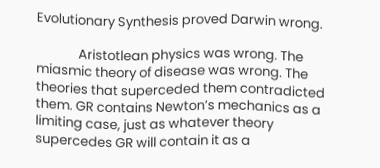Evolutionary Synthesis proved Darwin wrong.

              Aristotlean physics was wrong. The miasmic theory of disease was wrong. The theories that superceded them contradicted them. GR contains Newton’s mechanics as a limiting case, just as whatever theory supercedes GR will contain it as a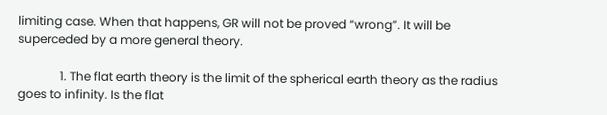limiting case. When that happens, GR will not be proved “wrong”. It will be superceded by a more general theory.

              1. The flat earth theory is the limit of the spherical earth theory as the radius goes to infinity. Is the flat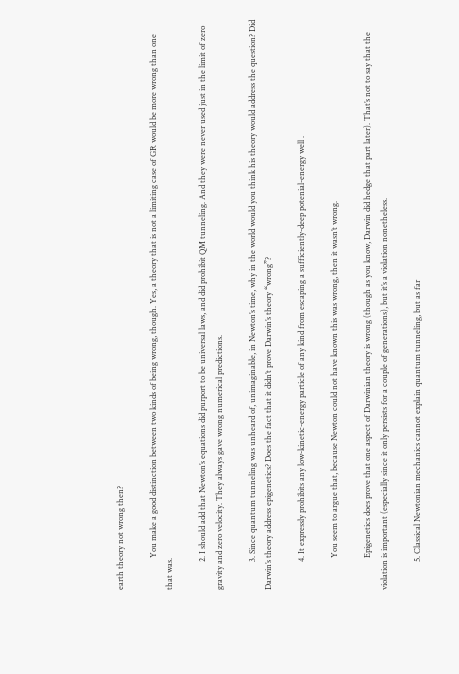earth theory not wrong then?

                You make a good distinction between two kinds of being wrong, though. Yes, a theory that is not a limiting case of GR would be more wrong than one that was.

              2. I should add that Newton’s equations did purport to be universal laws, and did prohibit QM tunneling. And they were never used just in the limit of zero gravity and zero velocity. They always gave wrong numerical predictions.

              3. Since quantum tunneling was unheard of, unimaginable, in Newton’s time, why in the world would you think his theory would address the question? Did Darwin’s theory address epigenetics? Does the fact that it didn’t prove Darwin’s theory “wrong”?

              4. It expressly prohibits any low-kinetic-energy particle of any kind from escaping a sufficiently-deep potenial-energy well .

                You seem to argue that, because Newton could not have known this was wrong, then it wasn’t wrong.

                Epigenetics does prove that one aspect of Darwinian theory is wrong (though as you know, Darwin did hedge that part later). That’s not to say that the violation is important (especially since it only persists for a couple of generations), but it’s a violation nonetheless.

              5. Classical Newtonian mechanics cannot explain quantum tunneling, but as far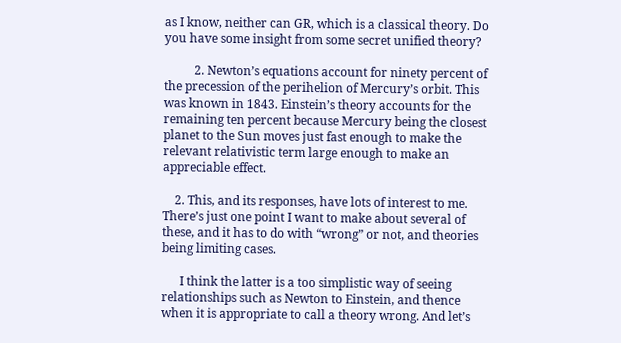as I know, neither can GR, which is a classical theory. Do you have some insight from some secret unified theory?

          2. Newton’s equations account for ninety percent of the precession of the perihelion of Mercury’s orbit. This was known in 1843. Einstein’s theory accounts for the remaining ten percent because Mercury being the closest planet to the Sun moves just fast enough to make the relevant relativistic term large enough to make an appreciable effect.

    2. This, and its responses, have lots of interest to me. There’s just one point I want to make about several of these, and it has to do with “wrong” or not, and theories being limiting cases.

      I think the latter is a too simplistic way of seeing relationships such as Newton to Einstein, and thence when it is appropriate to call a theory wrong. And let’s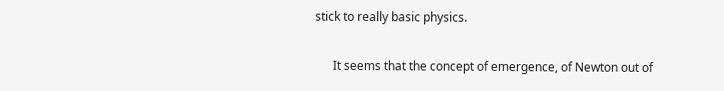stick to really basic physics.

      It seems that the concept of emergence, of Newton out of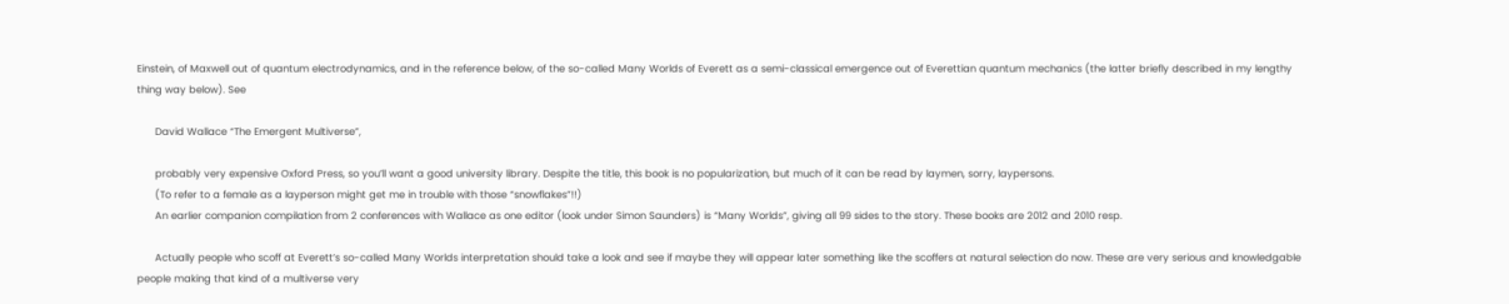Einstein, of Maxwell out of quantum electrodynamics, and in the reference below, of the so-called Many Worlds of Everett as a semi-classical emergence out of Everettian quantum mechanics (the latter briefly described in my lengthy thing way below). See

      David Wallace “The Emergent Multiverse”,

      probably very expensive Oxford Press, so you’ll want a good university library. Despite the title, this book is no popularization, but much of it can be read by laymen, sorry, laypersons.
      (To refer to a female as a layperson might get me in trouble with those “snowflakes”!!)
      An earlier companion compilation from 2 conferences with Wallace as one editor (look under Simon Saunders) is “Many Worlds”, giving all 99 sides to the story. These books are 2012 and 2010 resp.

      Actually people who scoff at Everett’s so-called Many Worlds interpretation should take a look and see if maybe they will appear later something like the scoffers at natural selection do now. These are very serious and knowledgable people making that kind of a multiverse very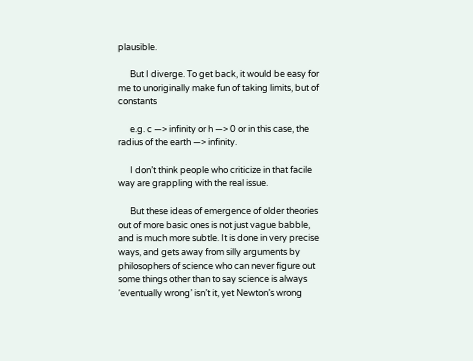plausible.

      But I diverge. To get back, it would be easy for me to unoriginally make fun of taking limits, but of constants

      e.g. c —> infinity or h —> 0 or in this case, the radius of the earth —> infinity.

      I don’t think people who criticize in that facile way are grappling with the real issue.

      But these ideas of emergence of older theories out of more basic ones is not just vague babble, and is much more subtle. It is done in very precise ways, and gets away from silly arguments by philosophers of science who can never figure out some things other than to say science is always ‘eventually wrong’ isn’t it, yet Newton’s wrong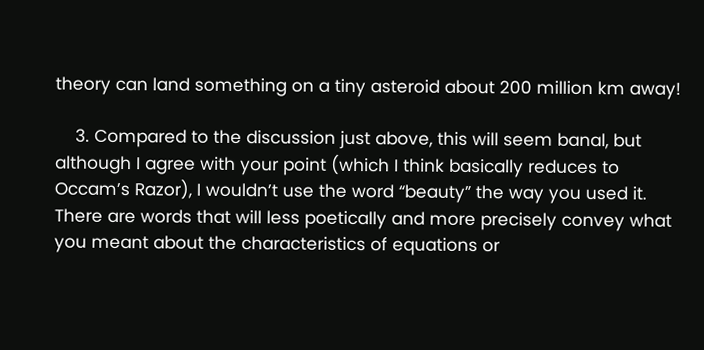theory can land something on a tiny asteroid about 200 million km away!

    3. Compared to the discussion just above, this will seem banal, but although I agree with your point (which I think basically reduces to Occam’s Razor), I wouldn’t use the word “beauty” the way you used it. There are words that will less poetically and more precisely convey what you meant about the characteristics of equations or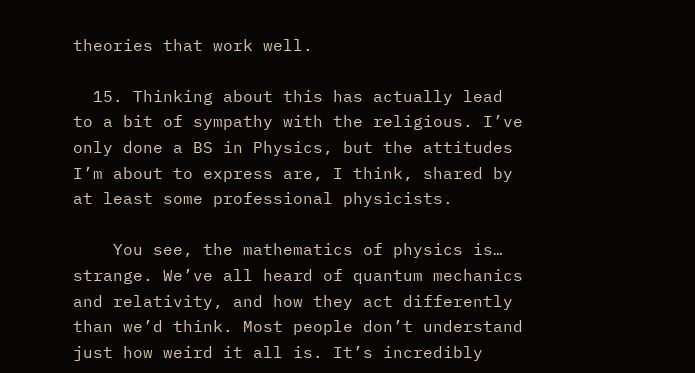theories that work well.

  15. Thinking about this has actually lead to a bit of sympathy with the religious. I’ve only done a BS in Physics, but the attitudes I’m about to express are, I think, shared by at least some professional physicists.

    You see, the mathematics of physics is… strange. We’ve all heard of quantum mechanics and relativity, and how they act differently than we’d think. Most people don’t understand just how weird it all is. It’s incredibly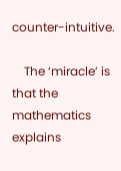counter-intuitive.

    The ‘miracle’ is that the mathematics explains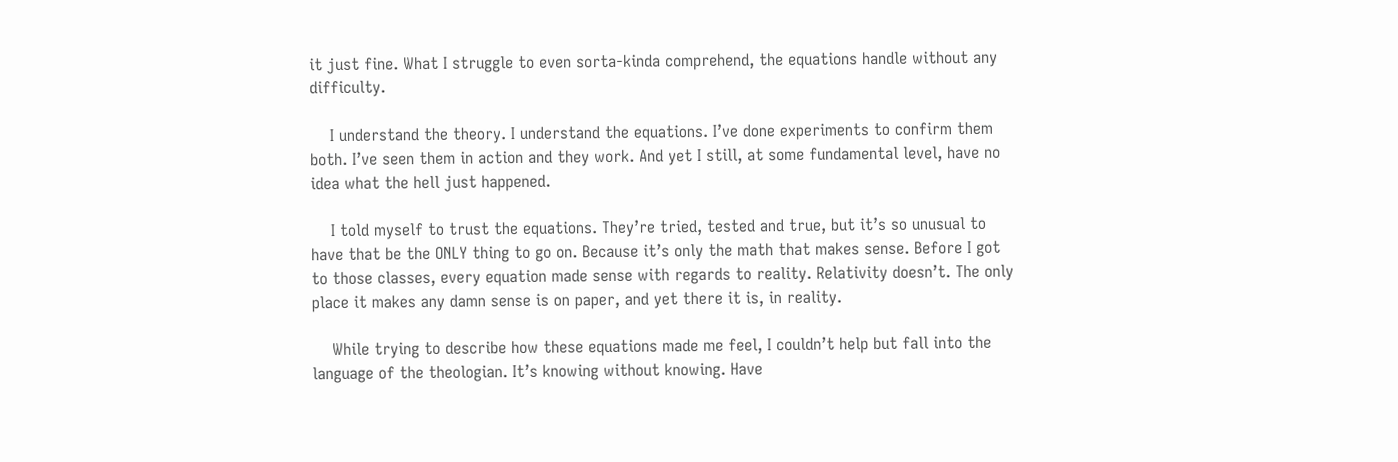it just fine. What I struggle to even sorta-kinda comprehend, the equations handle without any difficulty.

    I understand the theory. I understand the equations. I’ve done experiments to confirm them both. I’ve seen them in action and they work. And yet I still, at some fundamental level, have no idea what the hell just happened.

    I told myself to trust the equations. They’re tried, tested and true, but it’s so unusual to have that be the ONLY thing to go on. Because it’s only the math that makes sense. Before I got to those classes, every equation made sense with regards to reality. Relativity doesn’t. The only place it makes any damn sense is on paper, and yet there it is, in reality.

    While trying to describe how these equations made me feel, I couldn’t help but fall into the language of the theologian. It’s knowing without knowing. Have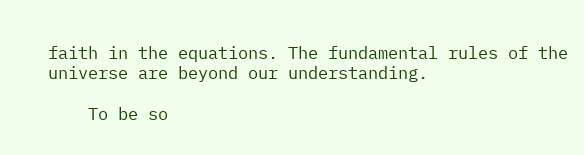faith in the equations. The fundamental rules of the universe are beyond our understanding.

    To be so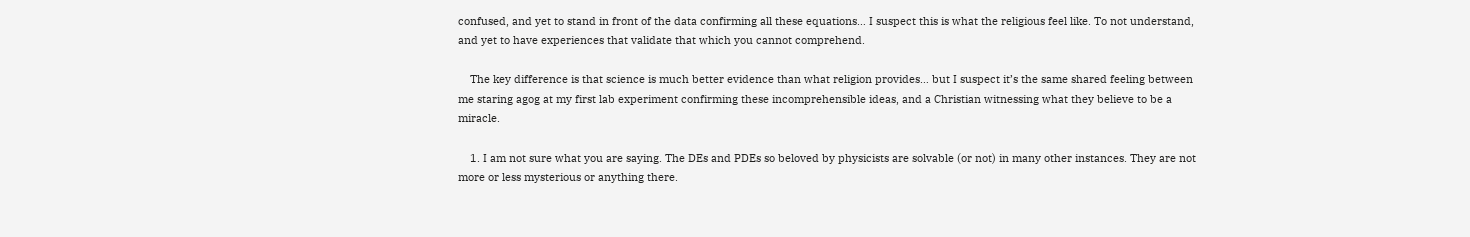confused, and yet to stand in front of the data confirming all these equations… I suspect this is what the religious feel like. To not understand, and yet to have experiences that validate that which you cannot comprehend.

    The key difference is that science is much better evidence than what religion provides… but I suspect it’s the same shared feeling between me staring agog at my first lab experiment confirming these incomprehensible ideas, and a Christian witnessing what they believe to be a miracle.

    1. I am not sure what you are saying. The DEs and PDEs so beloved by physicists are solvable (or not) in many other instances. They are not more or less mysterious or anything there.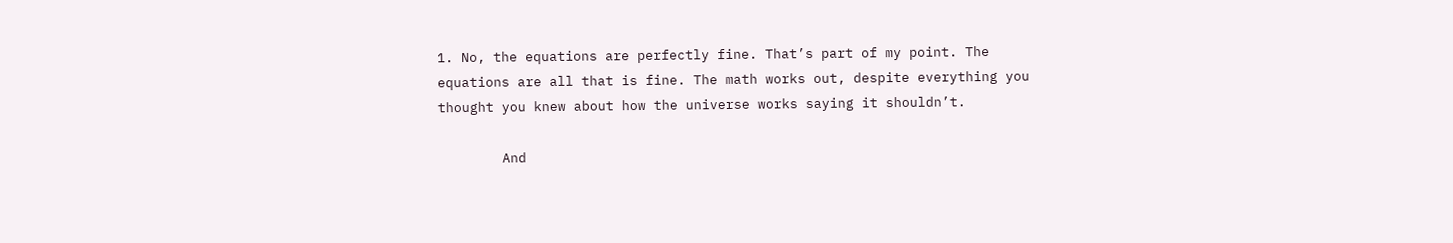1. No, the equations are perfectly fine. That’s part of my point. The equations are all that is fine. The math works out, despite everything you thought you knew about how the universe works saying it shouldn’t.

        And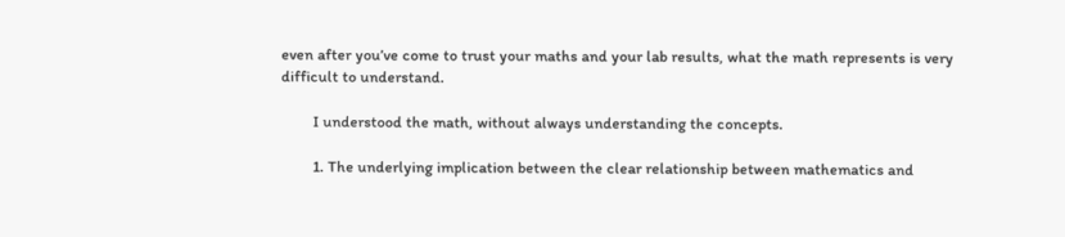even after you’ve come to trust your maths and your lab results, what the math represents is very difficult to understand.

        I understood the math, without always understanding the concepts.

        1. The underlying implication between the clear relationship between mathematics and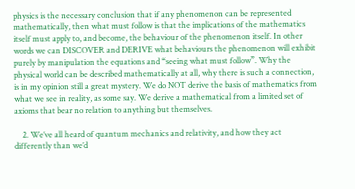physics is the necessary conclusion that if any phenomenon can be represented mathematically, then what must follow is that the implications of the mathematics itself must apply to, and become, the behaviour of the phenomenon itself. In other words we can DISCOVER and DERIVE what behaviours the phenomenon will exhibit purely by manipulation the equations and “seeing what must follow”. Why the physical world can be described mathematically at all, why there is such a connection, is in my opinion still a great mystery. We do NOT derive the basis of mathematics from what we see in reality, as some say. We derive a mathematical from a limited set of axioms that bear no relation to anything but themselves.

    2. We’ve all heard of quantum mechanics and relativity, and how they act differently than we’d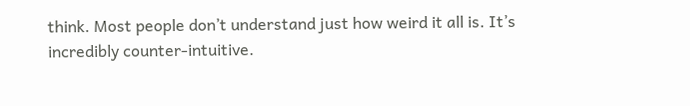think. Most people don’t understand just how weird it all is. It’s incredibly counter-intuitive.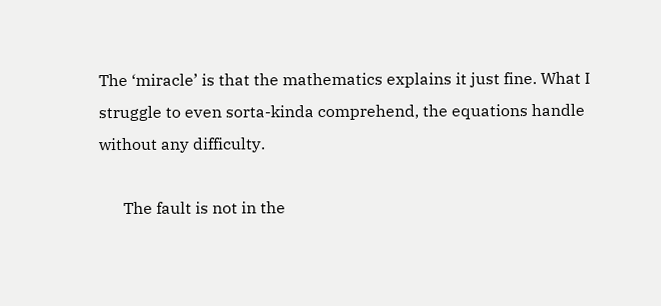The ‘miracle’ is that the mathematics explains it just fine. What I struggle to even sorta-kinda comprehend, the equations handle without any difficulty.

      The fault is not in the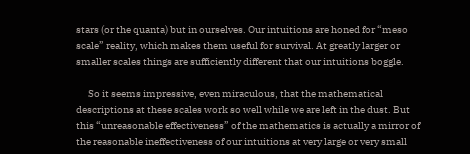stars (or the quanta) but in ourselves. Our intuitions are honed for “meso scale” reality, which makes them useful for survival. At greatly larger or smaller scales things are sufficiently different that our intuitions boggle.

      So it seems impressive, even miraculous, that the mathematical descriptions at these scales work so well while we are left in the dust. But this “unreasonable effectiveness” of the mathematics is actually a mirror of the reasonable ineffectiveness of our intuitions at very large or very small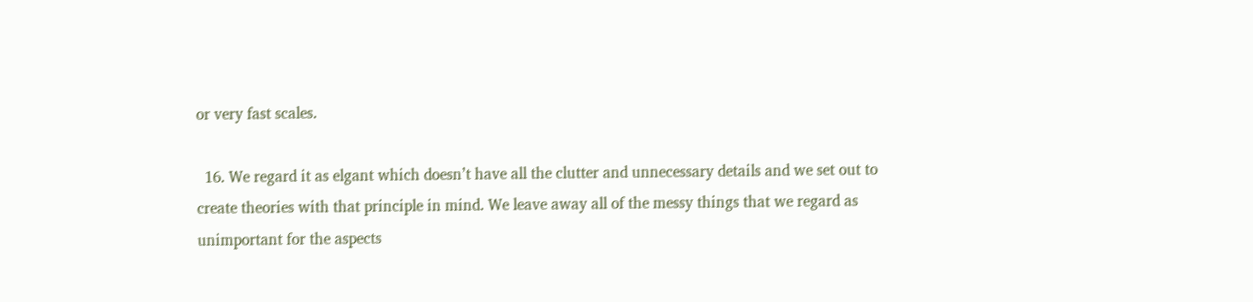or very fast scales.

  16. We regard it as elgant which doesn’t have all the clutter and unnecessary details and we set out to create theories with that principle in mind. We leave away all of the messy things that we regard as unimportant for the aspects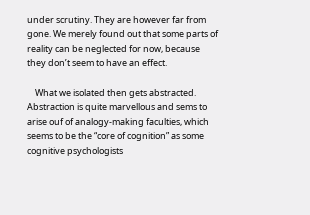under scrutiny. They are however far from gone. We merely found out that some parts of reality can be neglected for now, because they don’t seem to have an effect.

    What we isolated then gets abstracted. Abstraction is quite marvellous and sems to arise ouf of analogy-making faculties, which seems to be the “core of cognition” as some cognitive psychologists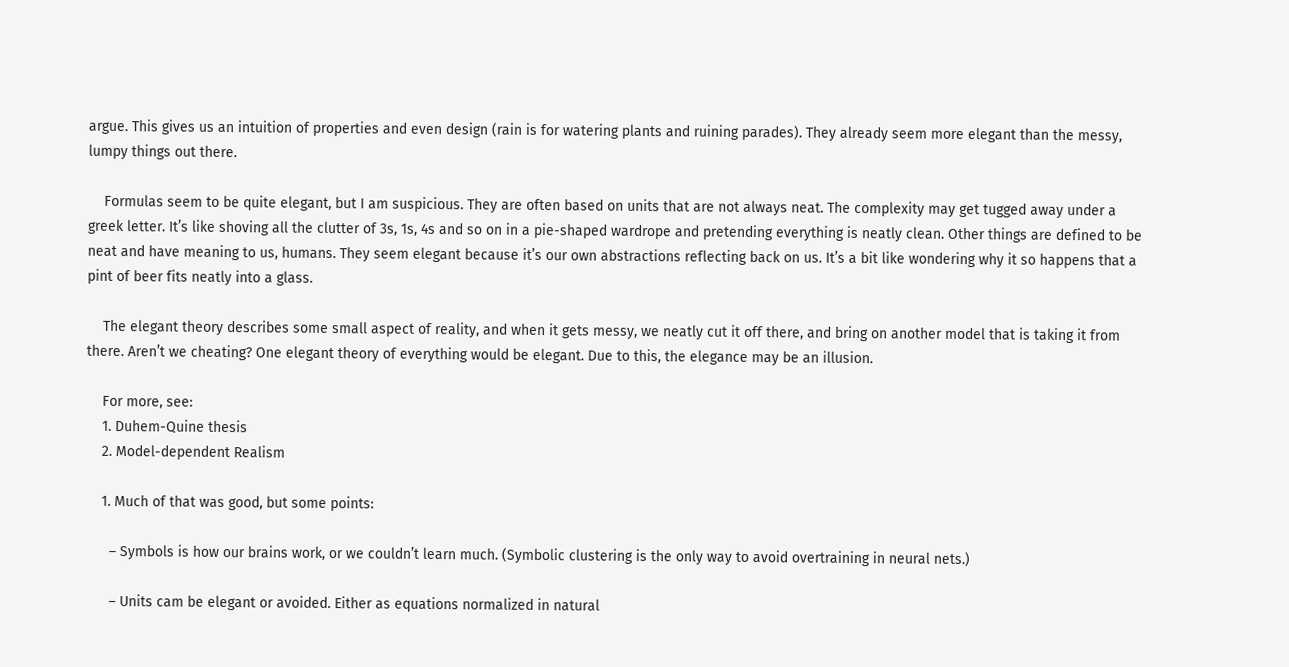argue. This gives us an intuition of properties and even design (rain is for watering plants and ruining parades). They already seem more elegant than the messy, lumpy things out there.

    Formulas seem to be quite elegant, but I am suspicious. They are often based on units that are not always neat. The complexity may get tugged away under a greek letter. It’s like shoving all the clutter of 3s, 1s, 4s and so on in a pie-shaped wardrope and pretending everything is neatly clean. Other things are defined to be neat and have meaning to us, humans. They seem elegant because it’s our own abstractions reflecting back on us. It’s a bit like wondering why it so happens that a pint of beer fits neatly into a glass.

    The elegant theory describes some small aspect of reality, and when it gets messy, we neatly cut it off there, and bring on another model that is taking it from there. Aren’t we cheating? One elegant theory of everything would be elegant. Due to this, the elegance may be an illusion.

    For more, see:
    1. Duhem-Quine thesis
    2. Model-dependent Realism

    1. Much of that was good, but some points:

      – Symbols is how our brains work, or we couldn’t learn much. (Symbolic clustering is the only way to avoid overtraining in neural nets.)

      – Units cam be elegant or avoided. Either as equations normalized in natural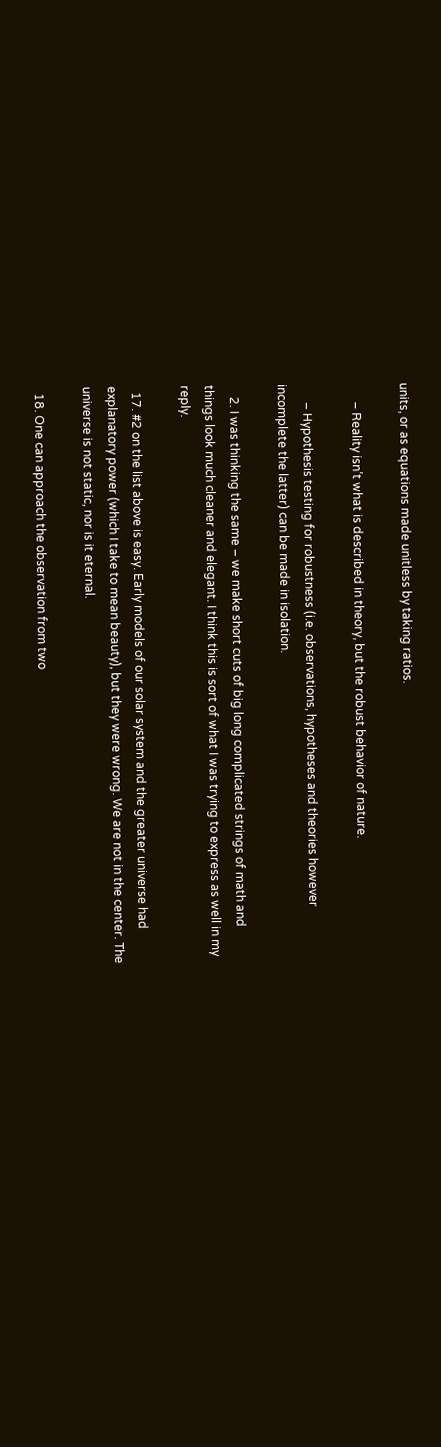units, or as equations made unitless by taking ratios.

      – Reality isn’t what is described in theory, but the robust behavior of nature.

      – Hypothesis testing for robustness (i.e. observations, hypotheses and theories however incomplete the latter) can be made in isolation.

    2. I was thinking the same – we make short cuts of big long complicated strings of math and things look much cleaner and elegant. I think this is sort of what I was trying to express as well in my reply.

  17. #2 on the list above is easy. Early models of our solar system and the greater universe had explanatory power (which I take to mean beauty), but they were wrong. We are not in the center. The universe is not static, nor is it eternal.

  18. One can approach the observation from two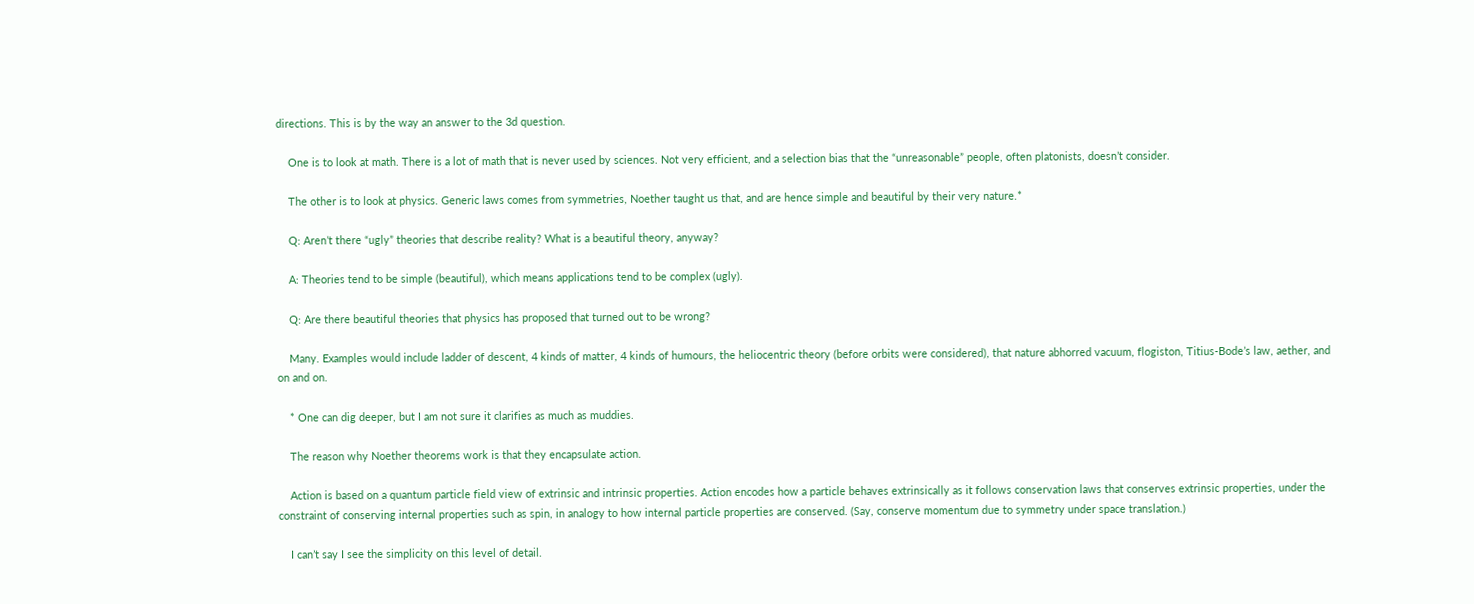directions. This is by the way an answer to the 3d question.

    One is to look at math. There is a lot of math that is never used by sciences. Not very efficient, and a selection bias that the “unreasonable” people, often platonists, doesn’t consider.

    The other is to look at physics. Generic laws comes from symmetries, Noether taught us that, and are hence simple and beautiful by their very nature.*

    Q: Aren’t there “ugly” theories that describe reality? What is a beautiful theory, anyway?

    A: Theories tend to be simple (beautiful), which means applications tend to be complex (ugly).

    Q: Are there beautiful theories that physics has proposed that turned out to be wrong?

    Many. Examples would include ladder of descent, 4 kinds of matter, 4 kinds of humours, the heliocentric theory (before orbits were considered), that nature abhorred vacuum, flogiston, Titius-Bode’s law, aether, and on and on.

    * One can dig deeper, but I am not sure it clarifies as much as muddies.

    The reason why Noether theorems work is that they encapsulate action.

    Action is based on a quantum particle field view of extrinsic and intrinsic properties. Action encodes how a particle behaves extrinsically as it follows conservation laws that conserves extrinsic properties, under the constraint of conserving internal properties such as spin, in analogy to how internal particle properties are conserved. (Say, conserve momentum due to symmetry under space translation.)

    I can’t say I see the simplicity on this level of detail.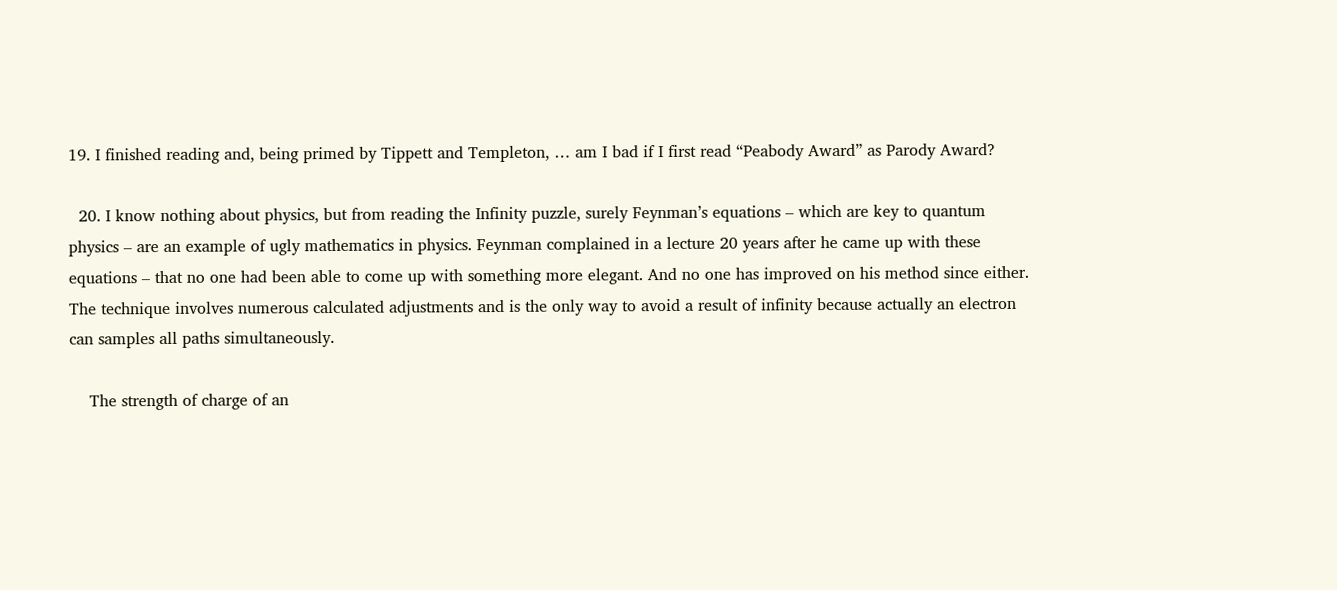19. I finished reading and, being primed by Tippett and Templeton, … am I bad if I first read “Peabody Award” as Parody Award?

  20. I know nothing about physics, but from reading the Infinity puzzle, surely Feynman’s equations – which are key to quantum physics – are an example of ugly mathematics in physics. Feynman complained in a lecture 20 years after he came up with these equations – that no one had been able to come up with something more elegant. And no one has improved on his method since either. The technique involves numerous calculated adjustments and is the only way to avoid a result of infinity because actually an electron can samples all paths simultaneously.

    The strength of charge of an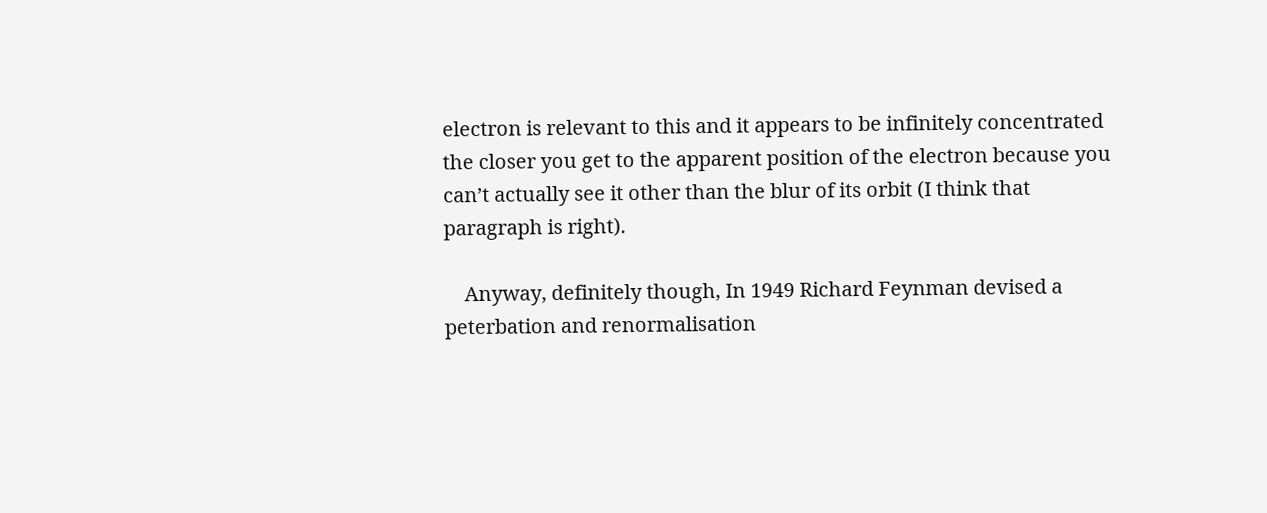electron is relevant to this and it appears to be infinitely concentrated the closer you get to the apparent position of the electron because you can’t actually see it other than the blur of its orbit (I think that paragraph is right).

    Anyway, definitely though, In 1949 Richard Feynman devised a peterbation and renormalisation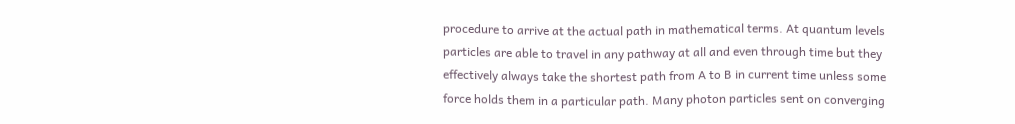procedure to arrive at the actual path in mathematical terms. At quantum levels particles are able to travel in any pathway at all and even through time but they effectively always take the shortest path from A to B in current time unless some force holds them in a particular path. Many photon particles sent on converging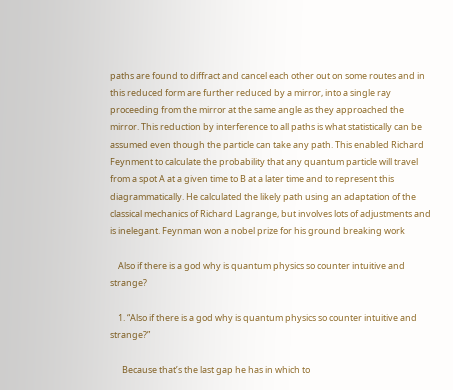paths are found to diffract and cancel each other out on some routes and in this reduced form are further reduced by a mirror, into a single ray proceeding from the mirror at the same angle as they approached the mirror. This reduction by interference to all paths is what statistically can be assumed even though the particle can take any path. This enabled Richard Feynment to calculate the probability that any quantum particle will travel from a spot A at a given time to B at a later time and to represent this diagrammatically. He calculated the likely path using an adaptation of the classical mechanics of Richard Lagrange, but involves lots of adjustments and is inelegant. Feynman won a nobel prize for his ground breaking work

    Also if there is a god why is quantum physics so counter intuitive and strange?

    1. “Also if there is a god why is quantum physics so counter intuitive and strange?”

      Because that’s the last gap he has in which to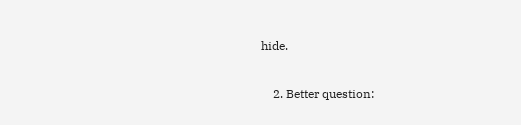hide.

    2. Better question: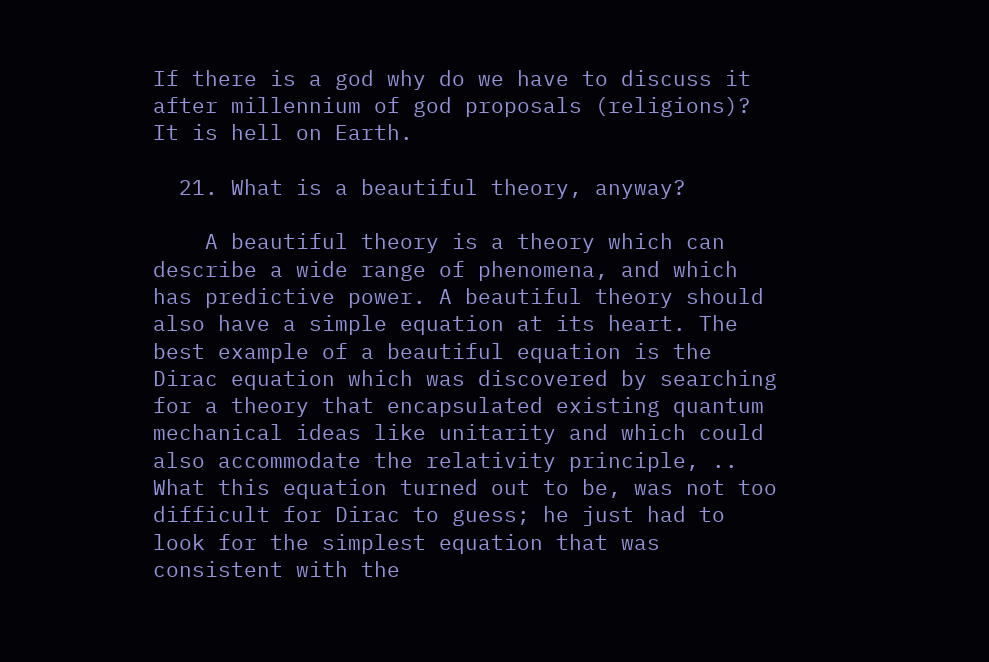If there is a god why do we have to discuss it after millennium of god proposals (religions)? It is hell on Earth.

  21. What is a beautiful theory, anyway?

    A beautiful theory is a theory which can describe a wide range of phenomena, and which has predictive power. A beautiful theory should also have a simple equation at its heart. The best example of a beautiful equation is the Dirac equation which was discovered by searching for a theory that encapsulated existing quantum mechanical ideas like unitarity and which could also accommodate the relativity principle, .. What this equation turned out to be, was not too difficult for Dirac to guess; he just had to look for the simplest equation that was consistent with the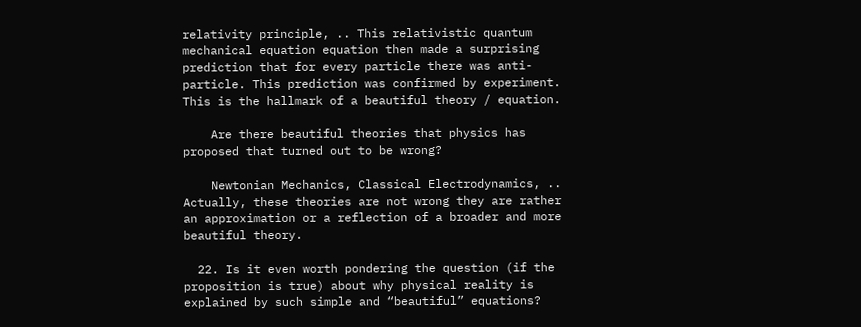relativity principle, .. This relativistic quantum mechanical equation equation then made a surprising prediction that for every particle there was anti-particle. This prediction was confirmed by experiment. This is the hallmark of a beautiful theory / equation.

    Are there beautiful theories that physics has proposed that turned out to be wrong?

    Newtonian Mechanics, Classical Electrodynamics, .. Actually, these theories are not wrong they are rather an approximation or a reflection of a broader and more beautiful theory.

  22. Is it even worth pondering the question (if the proposition is true) about why physical reality is explained by such simple and “beautiful” equations?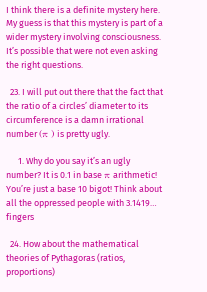I think there is a definite mystery here. My guess is that this mystery is part of a wider mystery involving consciousness. It’s possible that were not even asking the right questions.

  23. I will put out there that the fact that the ratio of a circles’ diameter to its circumference is a damn irrational number (π ) is pretty ugly.

      1. Why do you say it’s an ugly number? It is 0.1 in base π arithmetic! You’re just a base 10 bigot! Think about all the oppressed people with 3.1419… fingers

  24. How about the mathematical theories of Pythagoras (ratios, proportions)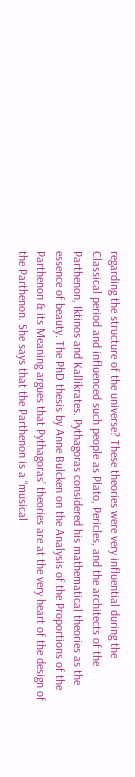regarding the structure of the universe? These theories were very influential during the Classical period and influenced such people as Plato, Pericles, and the architects of the Parthenon, Iktinos and Kallikrates. Pythagoras considered his mathematical theories as the essence of beauty. The PhD thesis by Anne Bulcken on the Analysis of the Proportions of the Parthenon & its Meaning argues that Pythagoras’ theories are at the very heart of the design of the Parthenon. She says that the Parthenon is a “musical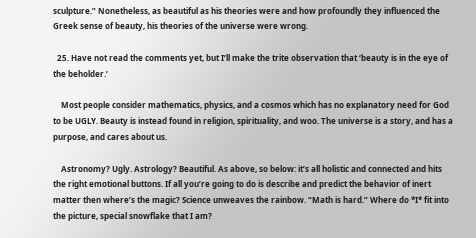sculpture.” Nonetheless, as beautiful as his theories were and how profoundly they influenced the Greek sense of beauty, his theories of the universe were wrong.

  25. Have not read the comments yet, but I’ll make the trite observation that ‘beauty is in the eye of the beholder.’

    Most people consider mathematics, physics, and a cosmos which has no explanatory need for God to be UGLY. Beauty is instead found in religion, spirituality, and woo. The universe is a story, and has a purpose, and cares about us.

    Astronomy? Ugly. Astrology? Beautiful. As above, so below: it’s all holistic and connected and hits the right emotional buttons. If all you’re going to do is describe and predict the behavior of inert matter then where’s the magic? Science unweaves the rainbow. “Math is hard.” Where do *I* fit into the picture, special snowflake that I am?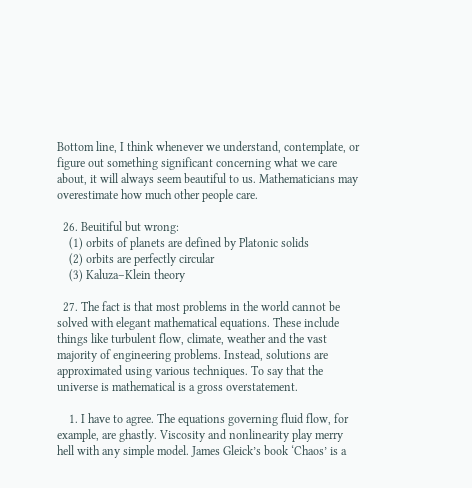Bottom line, I think whenever we understand, contemplate, or figure out something significant concerning what we care about, it will always seem beautiful to us. Mathematicians may overestimate how much other people care.

  26. Beuitiful but wrong:
    (1) orbits of planets are defined by Platonic solids
    (2) orbits are perfectly circular
    (3) Kaluza–Klein theory

  27. The fact is that most problems in the world cannot be solved with elegant mathematical equations. These include things like turbulent flow, climate, weather and the vast majority of engineering problems. Instead, solutions are approximated using various techniques. To say that the universe is mathematical is a gross overstatement.

    1. I have to agree. The equations governing fluid flow, for example, are ghastly. Viscosity and nonlinearity play merry hell with any simple model. James Gleick’s book ‘Chaos’ is a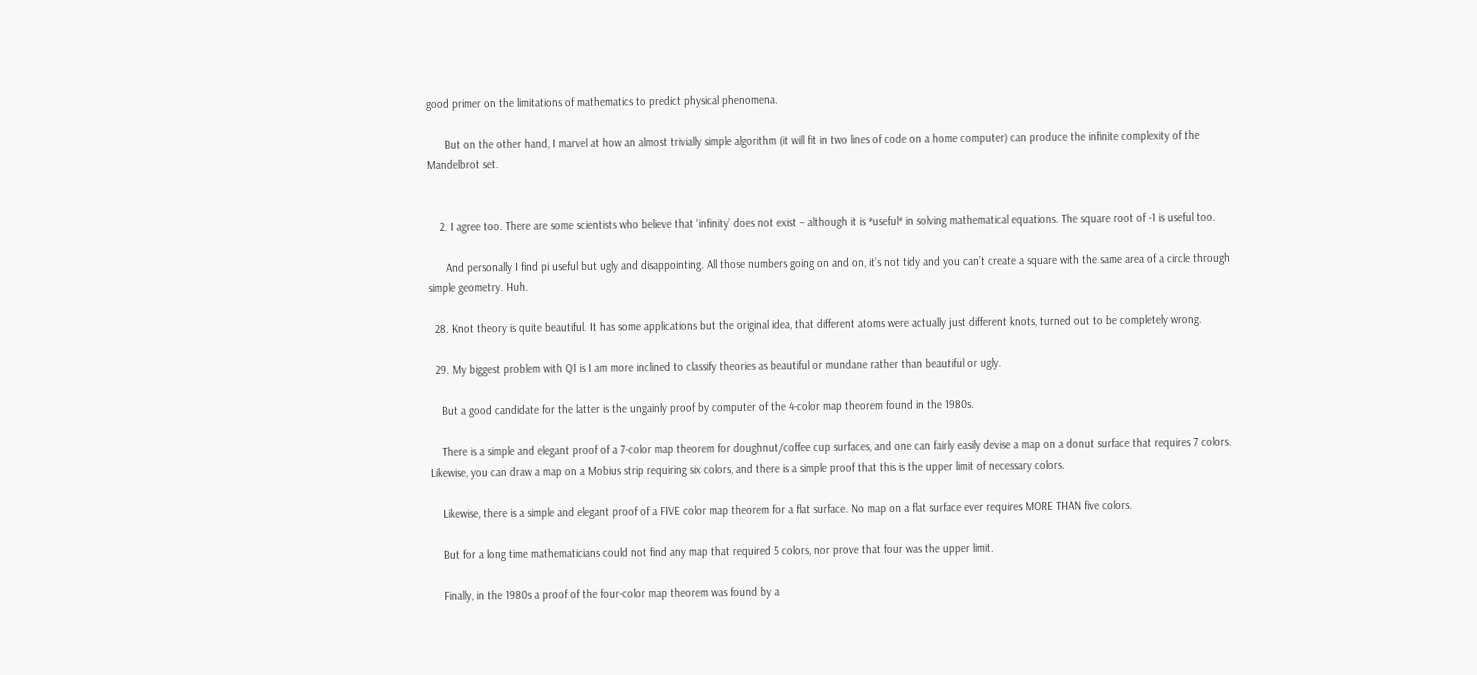good primer on the limitations of mathematics to predict physical phenomena.

      But on the other hand, I marvel at how an almost trivially simple algorithm (it will fit in two lines of code on a home computer) can produce the infinite complexity of the Mandelbrot set.


    2. I agree too. There are some scientists who believe that ‘infinity’ does not exist – although it is *useful* in solving mathematical equations. The square root of -1 is useful too.

      And personally I find pi useful but ugly and disappointing. All those numbers going on and on, it’s not tidy and you can’t create a square with the same area of a circle through simple geometry. Huh.

  28. Knot theory is quite beautiful. It has some applications but the original idea, that different atoms were actually just different knots, turned out to be completely wrong.

  29. My biggest problem with Q1 is I am more inclined to classify theories as beautiful or mundane rather than beautiful or ugly.

    But a good candidate for the latter is the ungainly proof by computer of the 4-color map theorem found in the 1980s.

    There is a simple and elegant proof of a 7-color map theorem for doughnut/coffee cup surfaces, and one can fairly easily devise a map on a donut surface that requires 7 colors. Likewise, you can draw a map on a Mobius strip requiring six colors, and there is a simple proof that this is the upper limit of necessary colors.

    Likewise, there is a simple and elegant proof of a FIVE color map theorem for a flat surface. No map on a flat surface ever requires MORE THAN five colors.

    But for a long time mathematicians could not find any map that required 5 colors, nor prove that four was the upper limit.

    Finally, in the 1980s a proof of the four-color map theorem was found by a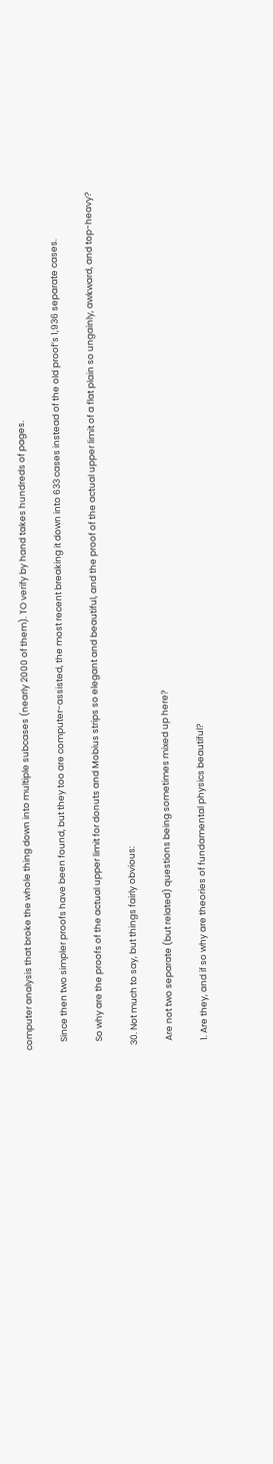computer analysis that broke the whole thing down into multiple subcases (nearly 2000 of them). TO verify by hand takes hundreds of pages.

    Since then two simpler proofs have been found, but they too are computer-assisted, the most recent breaking it down into 633 cases instead of the old proof’s 1,936 separate cases.

    So why are the proofs of the actual upper limit for donuts and Mobius strips so elegant and beautiful, and the proof of the actual upper limit of a flat plain so ungainly, awkward, and top-heavy?

  30. Not much to say, but things fairly obvious:

    Are not two separate (but related) questions being sometimes mixed up here?

    1. Are they, and if so why are theories of fundamental physics beautiful?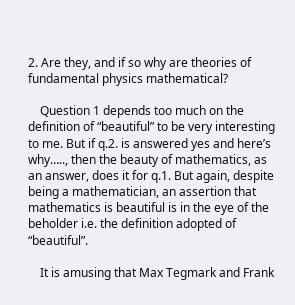2. Are they, and if so why are theories of fundamental physics mathematical?

    Question 1 depends too much on the definition of “beautiful” to be very interesting to me. But if q.2. is answered yes and here’s why….., then the beauty of mathematics, as an answer, does it for q.1. But again, despite being a mathematician, an assertion that mathematics is beautiful is in the eye of the beholder i.e. the definition adopted of “beautiful”.

    It is amusing that Max Tegmark and Frank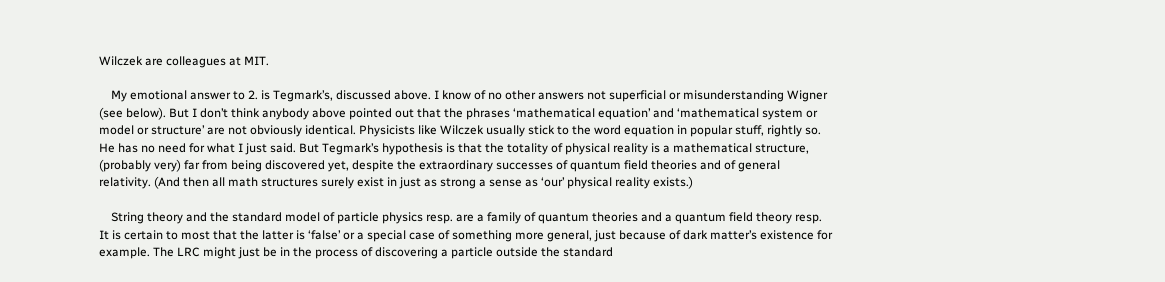Wilczek are colleagues at MIT.

    My emotional answer to 2. is Tegmark’s, discussed above. I know of no other answers not superficial or misunderstanding Wigner (see below). But I don’t think anybody above pointed out that the phrases ‘mathematical equation’ and ‘mathematical system or model or structure’ are not obviously identical. Physicists like Wilczek usually stick to the word equation in popular stuff, rightly so. He has no need for what I just said. But Tegmark’s hypothesis is that the totality of physical reality is a mathematical structure, (probably very) far from being discovered yet, despite the extraordinary successes of quantum field theories and of general relativity. (And then all math structures surely exist in just as strong a sense as ‘our’ physical reality exists.)

    String theory and the standard model of particle physics resp. are a family of quantum theories and a quantum field theory resp. It is certain to most that the latter is ‘false’ or a special case of something more general, just because of dark matter’s existence for example. The LRC might just be in the process of discovering a particle outside the standard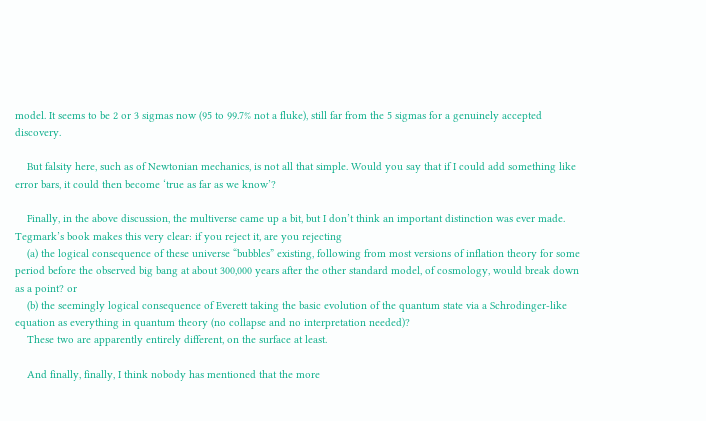model. It seems to be 2 or 3 sigmas now (95 to 99.7% not a fluke), still far from the 5 sigmas for a genuinely accepted discovery.

    But falsity here, such as of Newtonian mechanics, is not all that simple. Would you say that if I could add something like error bars, it could then become ‘true as far as we know’?

    Finally, in the above discussion, the multiverse came up a bit, but I don’t think an important distinction was ever made. Tegmark’s book makes this very clear: if you reject it, are you rejecting
    (a) the logical consequence of these universe “bubbles” existing, following from most versions of inflation theory for some period before the observed big bang at about 300,000 years after the other standard model, of cosmology, would break down as a point? or
    (b) the seemingly logical consequence of Everett taking the basic evolution of the quantum state via a Schrodinger-like equation as everything in quantum theory (no collapse and no interpretation needed)?
    These two are apparently entirely different, on the surface at least.

    And finally, finally, I think nobody has mentioned that the more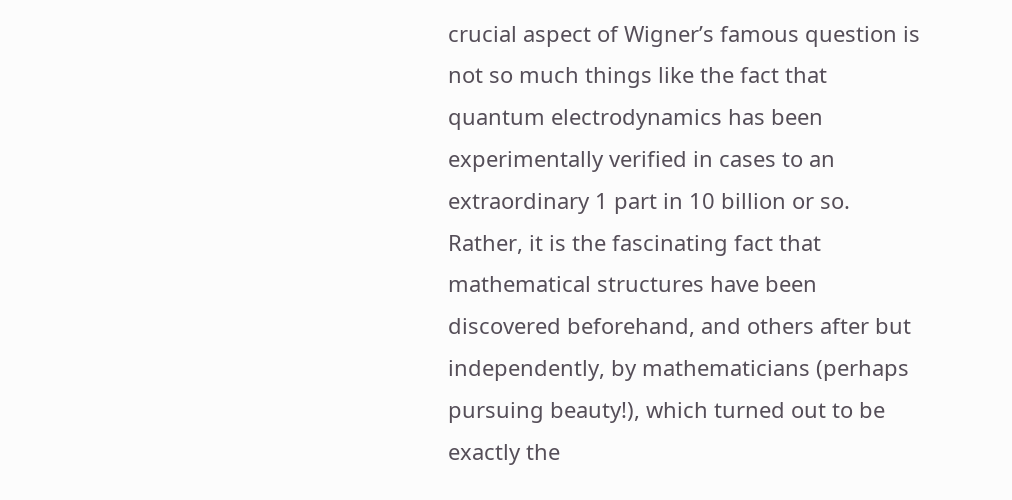crucial aspect of Wigner’s famous question is not so much things like the fact that quantum electrodynamics has been experimentally verified in cases to an extraordinary 1 part in 10 billion or so. Rather, it is the fascinating fact that mathematical structures have been discovered beforehand, and others after but independently, by mathematicians (perhaps pursuing beauty!), which turned out to be exactly the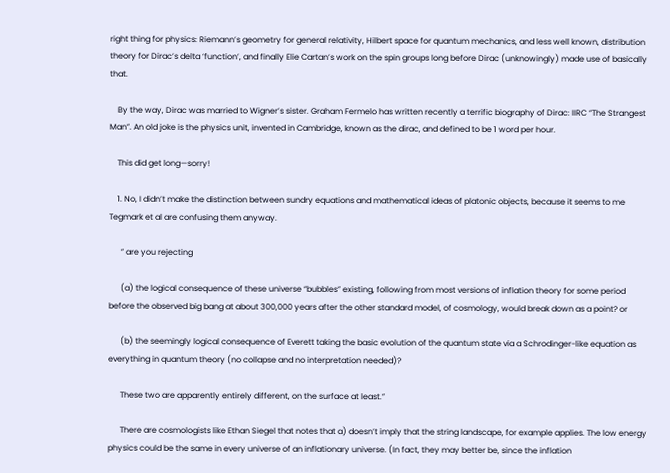right thing for physics: Riemann’s geometry for general relativity, Hilbert space for quantum mechanics, and less well known, distribution theory for Dirac’s delta ‘function’, and finally Elie Cartan’s work on the spin groups long before Dirac (unknowingly) made use of basically that.

    By the way, Dirac was married to Wigner’s sister. Graham Fermelo has written recently a terrific biography of Dirac: IIRC “The Strangest Man”. An old joke is the physics unit, invented in Cambridge, known as the dirac, and defined to be 1 word per hour.

    This did get long—sorry!

    1. No, I didn’t make the distinction between sundry equations and mathematical ideas of platonic objects, because it seems to me Tegmark et al are confusing them anyway.

      ” are you rejecting

      (a) the logical consequence of these universe “bubbles” existing, following from most versions of inflation theory for some period before the observed big bang at about 300,000 years after the other standard model, of cosmology, would break down as a point? or

      (b) the seemingly logical consequence of Everett taking the basic evolution of the quantum state via a Schrodinger-like equation as everything in quantum theory (no collapse and no interpretation needed)?

      These two are apparently entirely different, on the surface at least.”

      There are cosmologists like Ethan Siegel that notes that a) doesn’t imply that the string landscape, for example applies. The low energy physics could be the same in every universe of an inflationary universe. (In fact, they may better be, since the inflation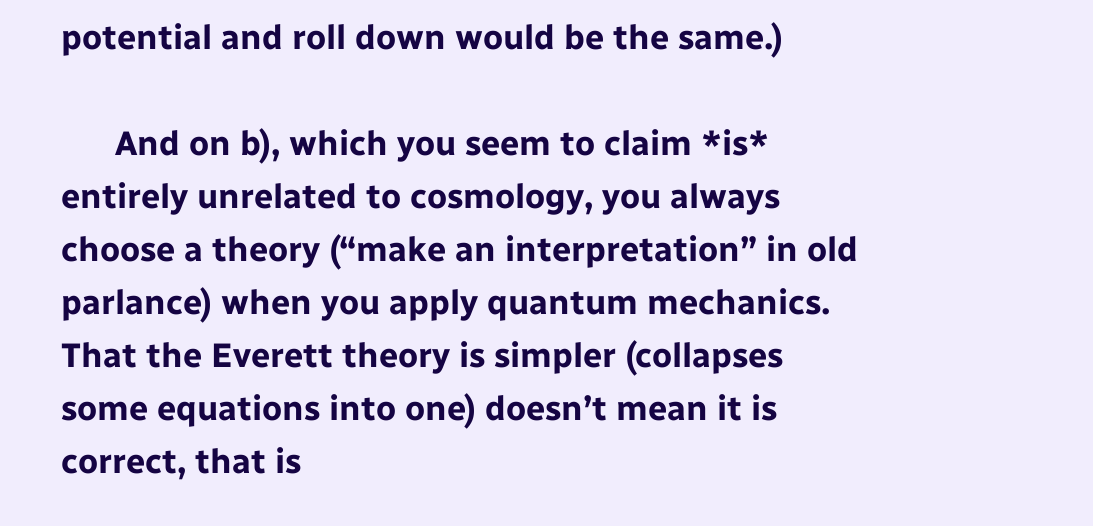potential and roll down would be the same.)

      And on b), which you seem to claim *is* entirely unrelated to cosmology, you always choose a theory (“make an interpretation” in old parlance) when you apply quantum mechanics. That the Everett theory is simpler (collapses some equations into one) doesn’t mean it is correct, that is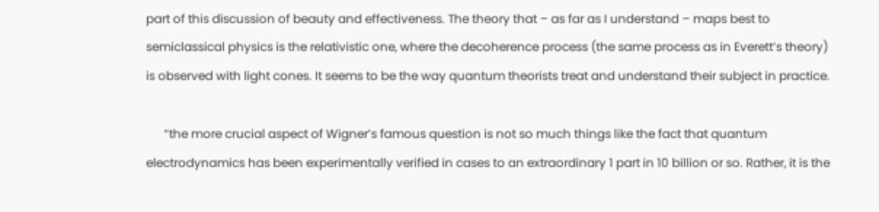part of this discussion of beauty and effectiveness. The theory that – as far as I understand – maps best to semiclassical physics is the relativistic one, where the decoherence process (the same process as in Everett’s theory) is observed with light cones. It seems to be the way quantum theorists treat and understand their subject in practice.

      “the more crucial aspect of Wigner’s famous question is not so much things like the fact that quantum electrodynamics has been experimentally verified in cases to an extraordinary 1 part in 10 billion or so. Rather, it is the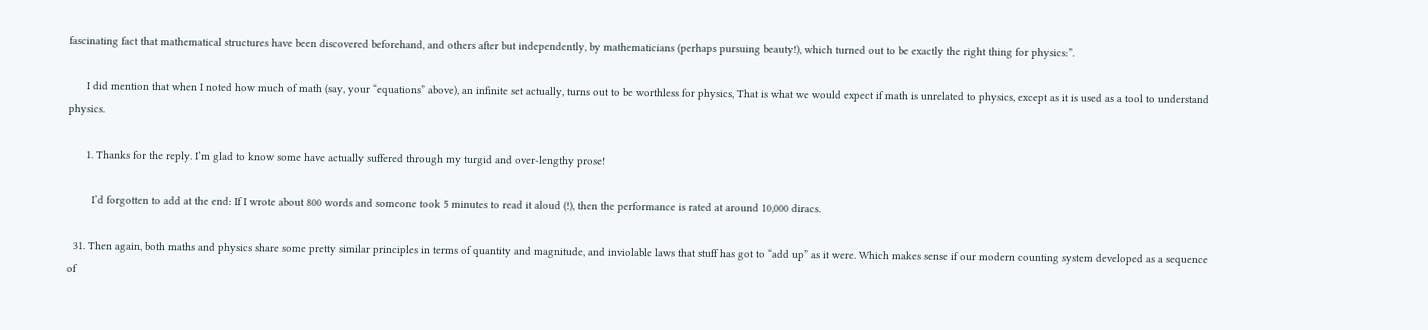fascinating fact that mathematical structures have been discovered beforehand, and others after but independently, by mathematicians (perhaps pursuing beauty!), which turned out to be exactly the right thing for physics:”.

      I did mention that when I noted how much of math (say, your “equations” above), an infinite set actually, turns out to be worthless for physics, That is what we would expect if math is unrelated to physics, except as it is used as a tool to understand physics.

      1. Thanks for the reply. I’m glad to know some have actually suffered through my turgid and over-lengthy prose!

        I’d forgotten to add at the end: If I wrote about 800 words and someone took 5 minutes to read it aloud (!), then the performance is rated at around 10,000 diracs.

  31. Then again, both maths and physics share some pretty similar principles in terms of quantity and magnitude, and inviolable laws that stuff has got to “add up” as it were. Which makes sense if our modern counting system developed as a sequence of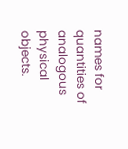names for quantities of analogous physical objects.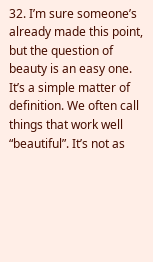32. I’m sure someone’s already made this point, but the question of beauty is an easy one. It’s a simple matter of definition. We often call things that work well “beautiful”. It’s not as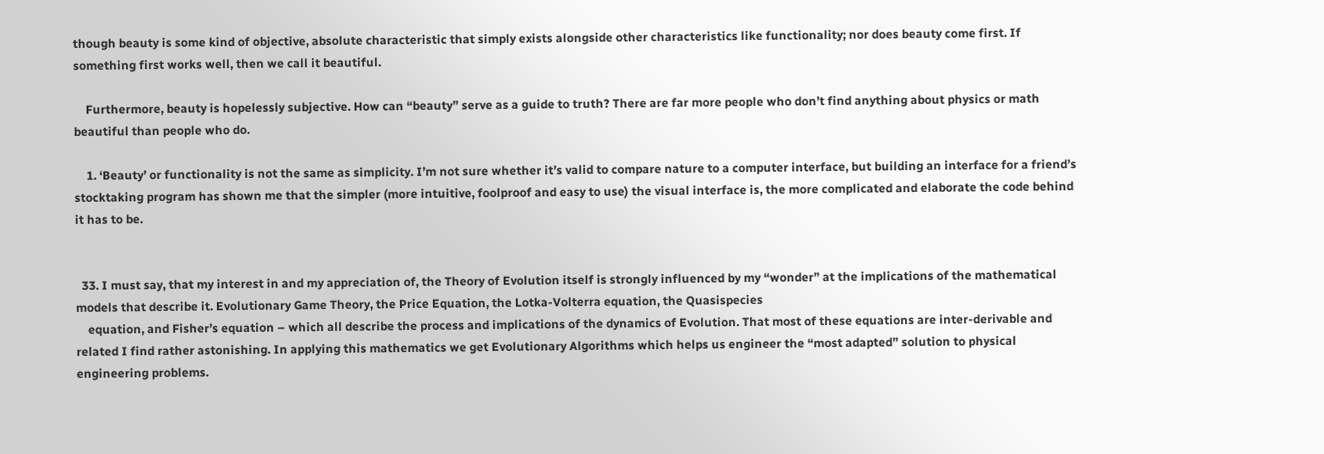though beauty is some kind of objective, absolute characteristic that simply exists alongside other characteristics like functionality; nor does beauty come first. If something first works well, then we call it beautiful.

    Furthermore, beauty is hopelessly subjective. How can “beauty” serve as a guide to truth? There are far more people who don’t find anything about physics or math beautiful than people who do.

    1. ‘Beauty’ or functionality is not the same as simplicity. I’m not sure whether it’s valid to compare nature to a computer interface, but building an interface for a friend’s stocktaking program has shown me that the simpler (more intuitive, foolproof and easy to use) the visual interface is, the more complicated and elaborate the code behind it has to be.


  33. I must say, that my interest in and my appreciation of, the Theory of Evolution itself is strongly influenced by my “wonder” at the implications of the mathematical models that describe it. Evolutionary Game Theory, the Price Equation, the Lotka-Volterra equation, the Quasispecies
    equation, and Fisher’s equation – which all describe the process and implications of the dynamics of Evolution. That most of these equations are inter-derivable and related I find rather astonishing. In applying this mathematics we get Evolutionary Algorithms which helps us engineer the “most adapted” solution to physical engineering problems.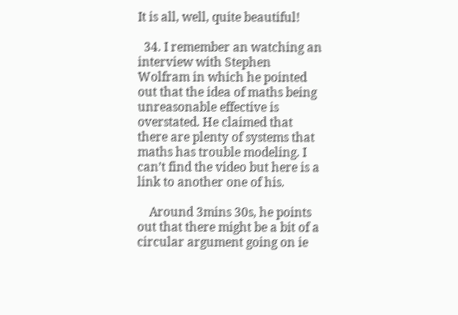It is all, well, quite beautiful!

  34. I remember an watching an interview with Stephen Wolfram in which he pointed out that the idea of maths being unreasonable effective is overstated. He claimed that there are plenty of systems that maths has trouble modeling. I can’t find the video but here is a link to another one of his.

    Around 3mins 30s, he points out that there might be a bit of a circular argument going on ie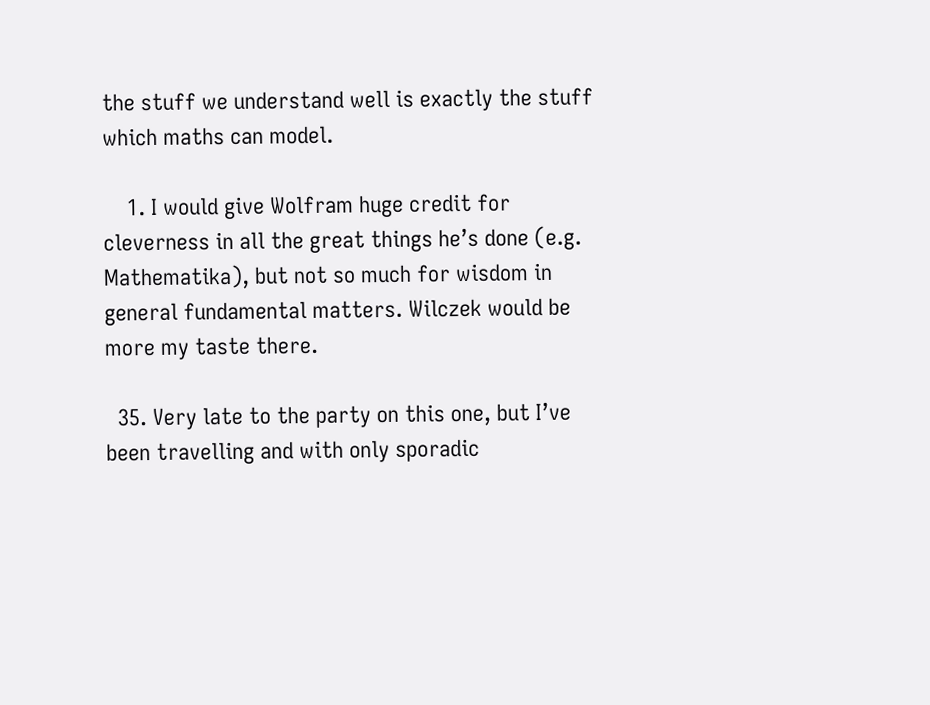the stuff we understand well is exactly the stuff which maths can model.

    1. I would give Wolfram huge credit for cleverness in all the great things he’s done (e.g. Mathematika), but not so much for wisdom in general fundamental matters. Wilczek would be more my taste there.

  35. Very late to the party on this one, but I’ve been travelling and with only sporadic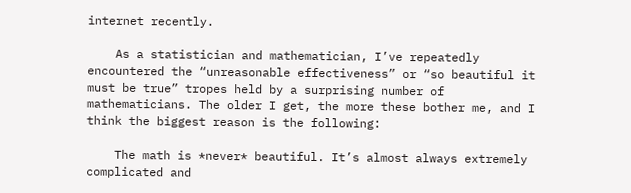internet recently.

    As a statistician and mathematician, I’ve repeatedly encountered the “unreasonable effectiveness” or “so beautiful it must be true” tropes held by a surprising number of mathematicians. The older I get, the more these bother me, and I think the biggest reason is the following:

    The math is *never* beautiful. It’s almost always extremely complicated and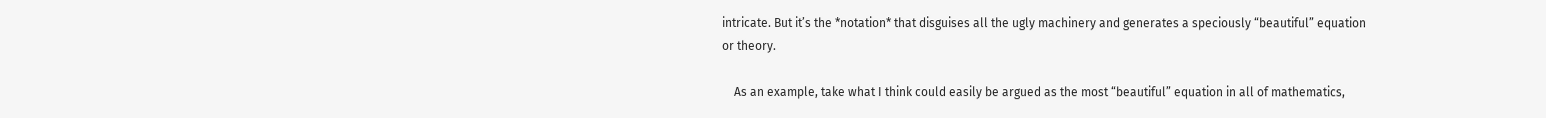intricate. But it’s the *notation* that disguises all the ugly machinery and generates a speciously “beautiful” equation or theory.

    As an example, take what I think could easily be argued as the most “beautiful” equation in all of mathematics,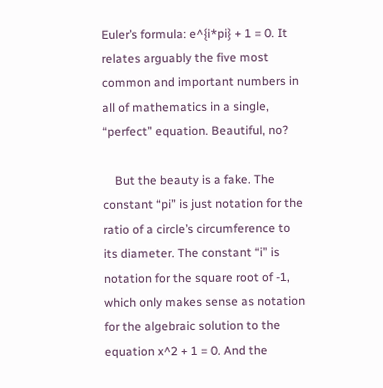Euler’s formula: e^{i*pi} + 1 = 0. It relates arguably the five most common and important numbers in all of mathematics in a single, “perfect” equation. Beautiful, no?

    But the beauty is a fake. The constant “pi” is just notation for the ratio of a circle’s circumference to its diameter. The constant “i” is notation for the square root of -1, which only makes sense as notation for the algebraic solution to the equation x^2 + 1 = 0. And the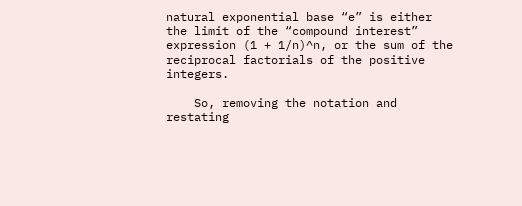natural exponential base “e” is either the limit of the “compound interest” expression (1 + 1/n)^n, or the sum of the reciprocal factorials of the positive integers.

    So, removing the notation and restating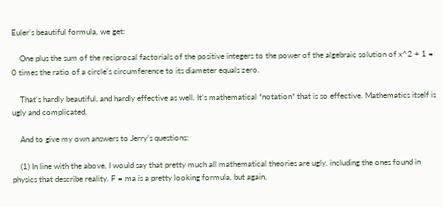Euler’s beautiful formula, we get:

    One plus the sum of the reciprocal factorials of the positive integers to the power of the algebraic solution of x^2 + 1 = 0 times the ratio of a circle’s circumference to its diameter equals zero.

    That’s hardly beautiful, and hardly effective as well. It’s mathematical *notation* that is so effective. Mathematics itself is ugly and complicated.

    And to give my own answers to Jerry’s questions:

    (1) In line with the above, I would say that pretty much all mathematical theories are ugly, including the ones found in physics that describe reality. F = ma is a pretty looking formula, but again,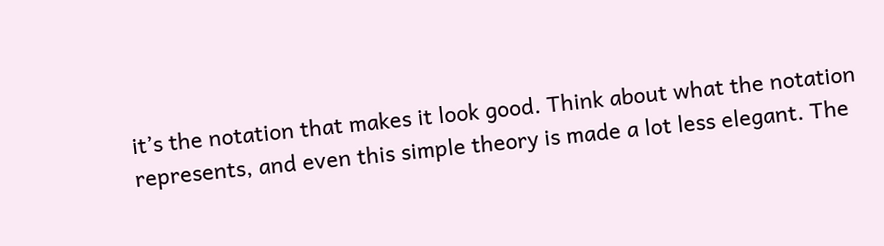it’s the notation that makes it look good. Think about what the notation represents, and even this simple theory is made a lot less elegant. The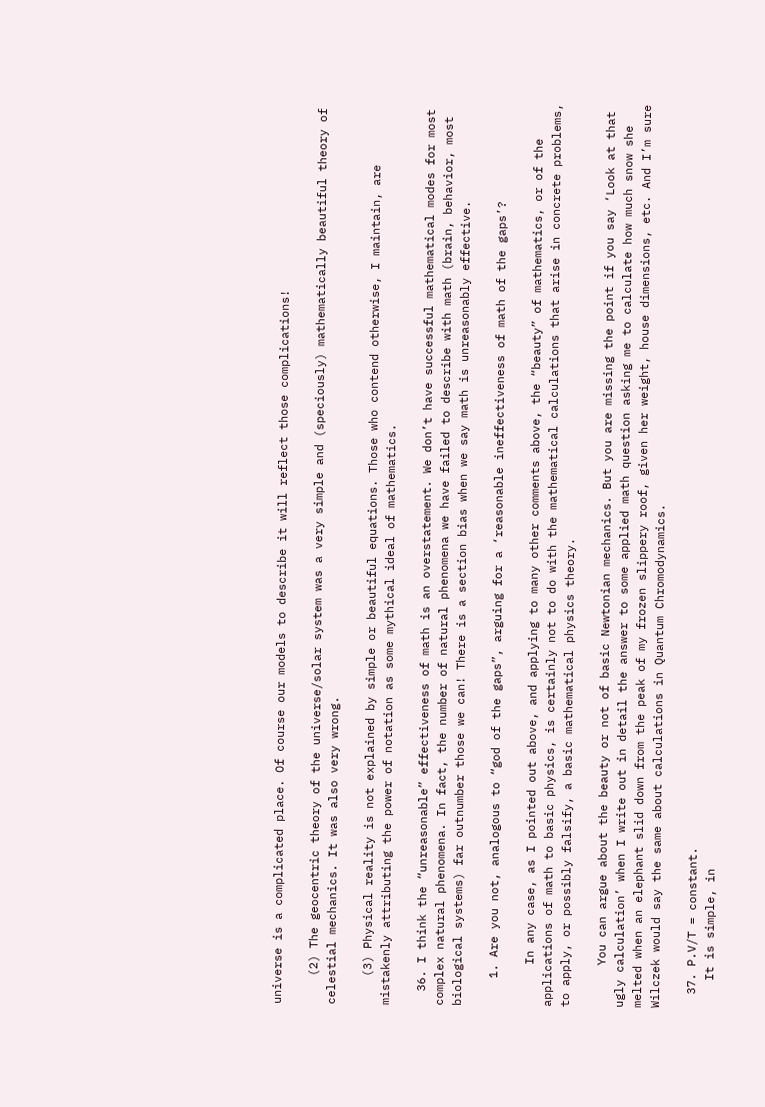universe is a complicated place. Of course our models to describe it will reflect those complications!

    (2) The geocentric theory of the universe/solar system was a very simple and (speciously) mathematically beautiful theory of celestial mechanics. It was also very wrong.

    (3) Physical reality is not explained by simple or beautiful equations. Those who contend otherwise, I maintain, are mistakenly attributing the power of notation as some mythical ideal of mathematics.

  36. I think the “unreasonable” effectiveness of math is an overstatement. We don’t have successful mathematical modes for most complex natural phenomena. In fact, the number of natural phenomena we have failed to describe with math (brain, behavior, most biological systems) far outnumber those we can! There is a section bias when we say math is unreasonably effective.

    1. Are you not, analogous to “god of the gaps”, arguing for a ‘reasonable ineffectiveness of math of the gaps’?

      In any case, as I pointed out above, and applying to many other comments above, the “beauty” of mathematics, or of the applications of math to basic physics, is certainly not to do with the mathematical calculations that arise in concrete problems, to apply, or possibly falsify, a basic mathematical physics theory.

      You can argue about the beauty or not of basic Newtonian mechanics. But you are missing the point if you say ‘Look at that ugly calculation’ when I write out in detail the answer to some applied math question asking me to calculate how much snow she melted when an elephant slid down from the peak of my frozen slippery roof, given her weight, house dimensions, etc. And I’m sure Wilczek would say the same about calculations in Quantum Chromodynamics.

  37. P.V/T = constant.
    It is simple, in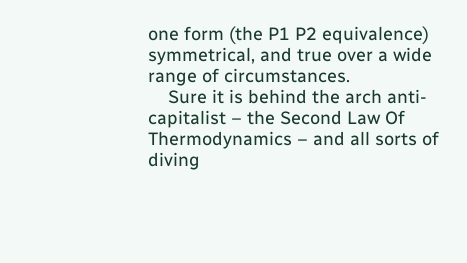one form (the P1 P2 equivalence) symmetrical, and true over a wide range of circumstances.
    Sure it is behind the arch anti-capitalist – the Second Law Of Thermodynamics – and all sorts of diving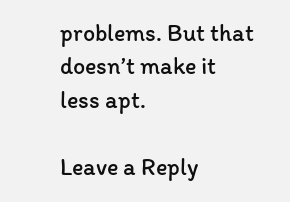problems. But that doesn’t make it less apt.

Leave a Reply